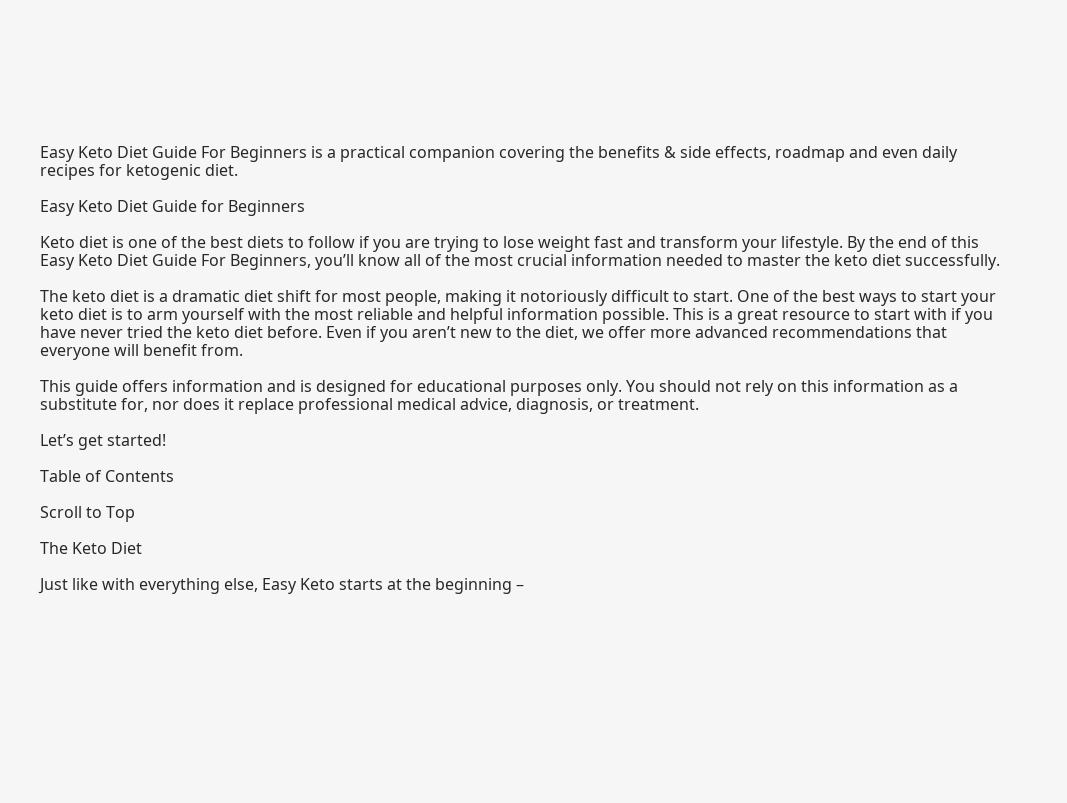Easy Keto Diet Guide For Beginners is a practical companion covering the benefits & side effects, roadmap and even daily recipes for ketogenic diet.

Easy Keto Diet Guide for Beginners

Keto diet is one of the best diets to follow if you are trying to lose weight fast and transform your lifestyle. By the end of this Easy Keto Diet Guide For Beginners, you’ll know all of the most crucial information needed to master the keto diet successfully.

The keto diet is a dramatic diet shift for most people, making it notoriously difficult to start. One of the best ways to start your keto diet is to arm yourself with the most reliable and helpful information possible. This is a great resource to start with if you have never tried the keto diet before. Even if you aren’t new to the diet, we offer more advanced recommendations that everyone will benefit from.

This guide offers information and is designed for educational purposes only. You should not rely on this information as a substitute for, nor does it replace professional medical advice, diagnosis, or treatment.

Let’s get started!

Table of Contents

Scroll to Top

The Keto Diet

Just like with everything else, Easy Keto starts at the beginning –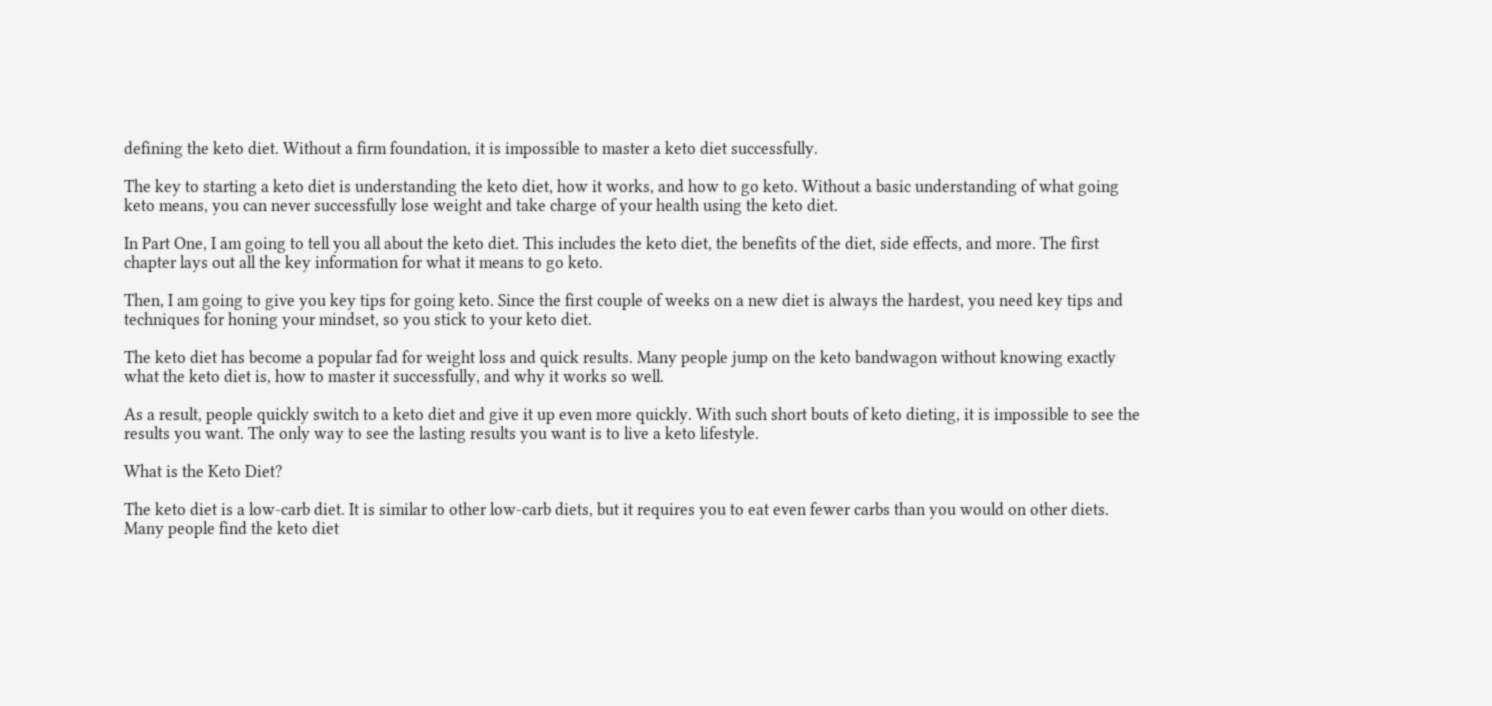defining the keto diet. Without a firm foundation, it is impossible to master a keto diet successfully.

The key to starting a keto diet is understanding the keto diet, how it works, and how to go keto. Without a basic understanding of what going keto means, you can never successfully lose weight and take charge of your health using the keto diet.

In Part One, I am going to tell you all about the keto diet. This includes the keto diet, the benefits of the diet, side effects, and more. The first chapter lays out all the key information for what it means to go keto.

Then, I am going to give you key tips for going keto. Since the first couple of weeks on a new diet is always the hardest, you need key tips and techniques for honing your mindset, so you stick to your keto diet.

The keto diet has become a popular fad for weight loss and quick results. Many people jump on the keto bandwagon without knowing exactly what the keto diet is, how to master it successfully, and why it works so well.

As a result, people quickly switch to a keto diet and give it up even more quickly. With such short bouts of keto dieting, it is impossible to see the results you want. The only way to see the lasting results you want is to live a keto lifestyle.

What is the Keto Diet?

The keto diet is a low-carb diet. It is similar to other low-carb diets, but it requires you to eat even fewer carbs than you would on other diets. Many people find the keto diet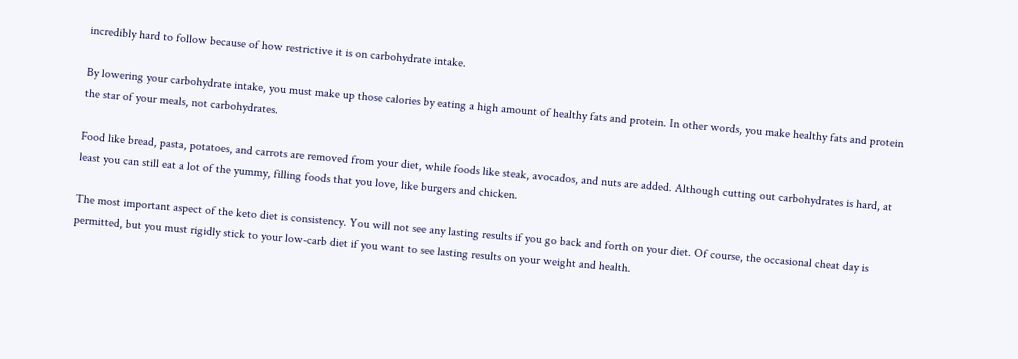incredibly hard to follow because of how restrictive it is on carbohydrate intake.

By lowering your carbohydrate intake, you must make up those calories by eating a high amount of healthy fats and protein. In other words, you make healthy fats and protein the star of your meals, not carbohydrates.

Food like bread, pasta, potatoes, and carrots are removed from your diet, while foods like steak, avocados, and nuts are added. Although cutting out carbohydrates is hard, at least you can still eat a lot of the yummy, filling foods that you love, like burgers and chicken.

The most important aspect of the keto diet is consistency. You will not see any lasting results if you go back and forth on your diet. Of course, the occasional cheat day is permitted, but you must rigidly stick to your low-carb diet if you want to see lasting results on your weight and health.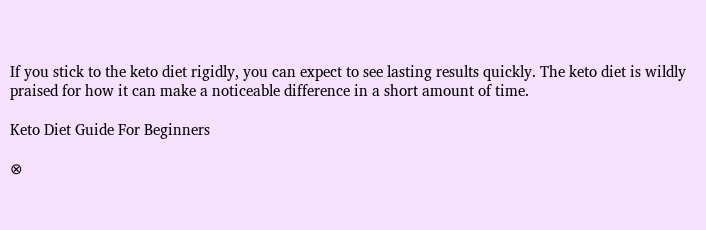If you stick to the keto diet rigidly, you can expect to see lasting results quickly. The keto diet is wildly praised for how it can make a noticeable difference in a short amount of time.

Keto Diet Guide For Beginners

⊗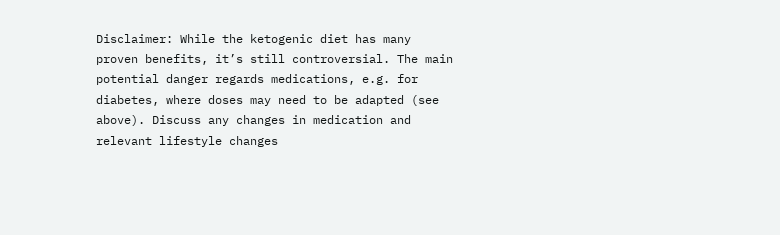Disclaimer: While the ketogenic diet has many proven benefits, it’s still controversial. The main potential danger regards medications, e.g. for diabetes, where doses may need to be adapted (see above). Discuss any changes in medication and relevant lifestyle changes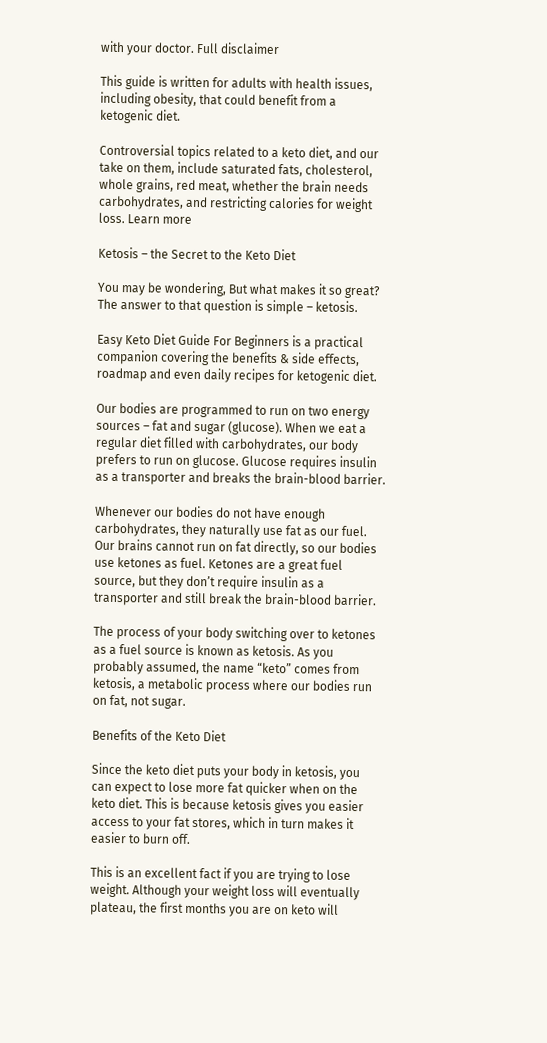with your doctor. Full disclaimer

This guide is written for adults with health issues, including obesity, that could benefit from a ketogenic diet.

Controversial topics related to a keto diet, and our take on them, include saturated fats, cholesterol, whole grains, red meat, whether the brain needs carbohydrates, and restricting calories for weight loss. Learn more

Ketosis – the Secret to the Keto Diet

You may be wondering, But what makes it so great? The answer to that question is simple – ketosis.

Easy Keto Diet Guide For Beginners is a practical companion covering the benefits & side effects, roadmap and even daily recipes for ketogenic diet.

Our bodies are programmed to run on two energy sources – fat and sugar (glucose). When we eat a regular diet filled with carbohydrates, our body prefers to run on glucose. Glucose requires insulin as a transporter and breaks the brain-blood barrier.

Whenever our bodies do not have enough carbohydrates, they naturally use fat as our fuel. Our brains cannot run on fat directly, so our bodies use ketones as fuel. Ketones are a great fuel source, but they don’t require insulin as a transporter and still break the brain-blood barrier.

The process of your body switching over to ketones as a fuel source is known as ketosis. As you probably assumed, the name “keto” comes from ketosis, a metabolic process where our bodies run on fat, not sugar.

Benefits of the Keto Diet

Since the keto diet puts your body in ketosis, you can expect to lose more fat quicker when on the keto diet. This is because ketosis gives you easier access to your fat stores, which in turn makes it easier to burn off.

This is an excellent fact if you are trying to lose weight. Although your weight loss will eventually plateau, the first months you are on keto will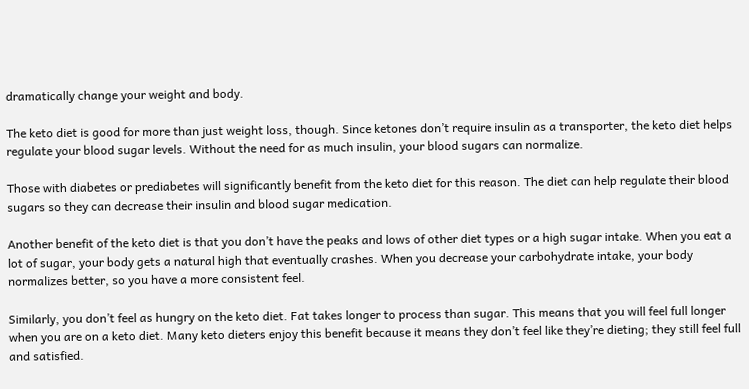dramatically change your weight and body.

The keto diet is good for more than just weight loss, though. Since ketones don’t require insulin as a transporter, the keto diet helps regulate your blood sugar levels. Without the need for as much insulin, your blood sugars can normalize.

Those with diabetes or prediabetes will significantly benefit from the keto diet for this reason. The diet can help regulate their blood sugars so they can decrease their insulin and blood sugar medication.

Another benefit of the keto diet is that you don’t have the peaks and lows of other diet types or a high sugar intake. When you eat a lot of sugar, your body gets a natural high that eventually crashes. When you decrease your carbohydrate intake, your body normalizes better, so you have a more consistent feel.

Similarly, you don’t feel as hungry on the keto diet. Fat takes longer to process than sugar. This means that you will feel full longer when you are on a keto diet. Many keto dieters enjoy this benefit because it means they don’t feel like they’re dieting; they still feel full and satisfied.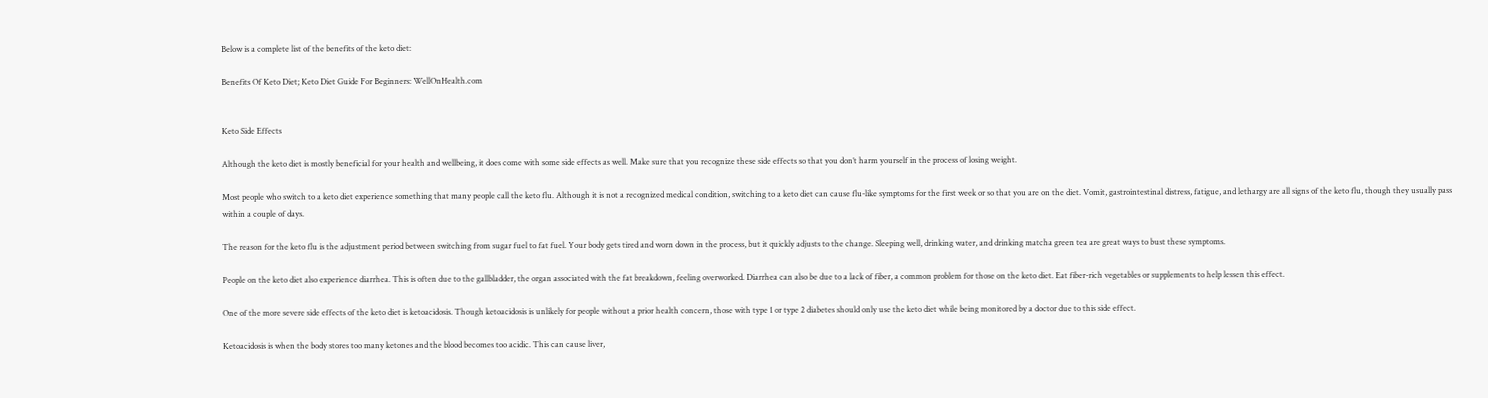Below is a complete list of the benefits of the keto diet:

Benefits Of Keto Diet; Keto Diet Guide For Beginners: WellOnHealth.com


Keto Side Effects

Although the keto diet is mostly beneficial for your health and wellbeing, it does come with some side effects as well. Make sure that you recognize these side effects so that you don’t harm yourself in the process of losing weight.

Most people who switch to a keto diet experience something that many people call the keto flu. Although it is not a recognized medical condition, switching to a keto diet can cause flu-like symptoms for the first week or so that you are on the diet. Vomit, gastrointestinal distress, fatigue, and lethargy are all signs of the keto flu, though they usually pass within a couple of days.

The reason for the keto flu is the adjustment period between switching from sugar fuel to fat fuel. Your body gets tired and worn down in the process, but it quickly adjusts to the change. Sleeping well, drinking water, and drinking matcha green tea are great ways to bust these symptoms.

People on the keto diet also experience diarrhea. This is often due to the gallbladder, the organ associated with the fat breakdown, feeling overworked. Diarrhea can also be due to a lack of fiber, a common problem for those on the keto diet. Eat fiber-rich vegetables or supplements to help lessen this effect.

One of the more severe side effects of the keto diet is ketoacidosis. Though ketoacidosis is unlikely for people without a prior health concern, those with type 1 or type 2 diabetes should only use the keto diet while being monitored by a doctor due to this side effect.

Ketoacidosis is when the body stores too many ketones and the blood becomes too acidic. This can cause liver,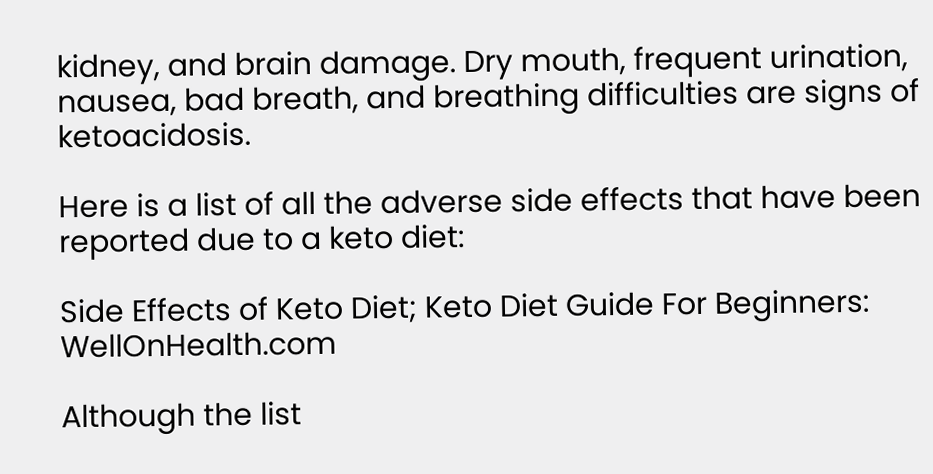kidney, and brain damage. Dry mouth, frequent urination, nausea, bad breath, and breathing difficulties are signs of ketoacidosis.

Here is a list of all the adverse side effects that have been reported due to a keto diet:

Side Effects of Keto Diet; Keto Diet Guide For Beginners: WellOnHealth.com

Although the list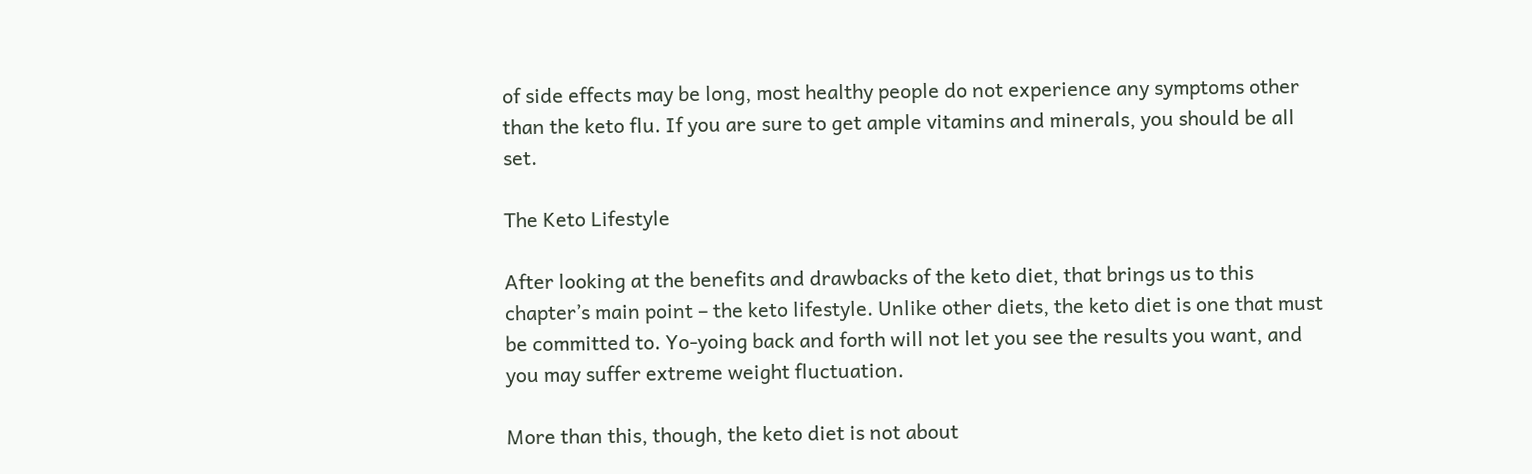of side effects may be long, most healthy people do not experience any symptoms other than the keto flu. If you are sure to get ample vitamins and minerals, you should be all set.

The Keto Lifestyle

After looking at the benefits and drawbacks of the keto diet, that brings us to this chapter’s main point – the keto lifestyle. Unlike other diets, the keto diet is one that must be committed to. Yo-yoing back and forth will not let you see the results you want, and you may suffer extreme weight fluctuation.

More than this, though, the keto diet is not about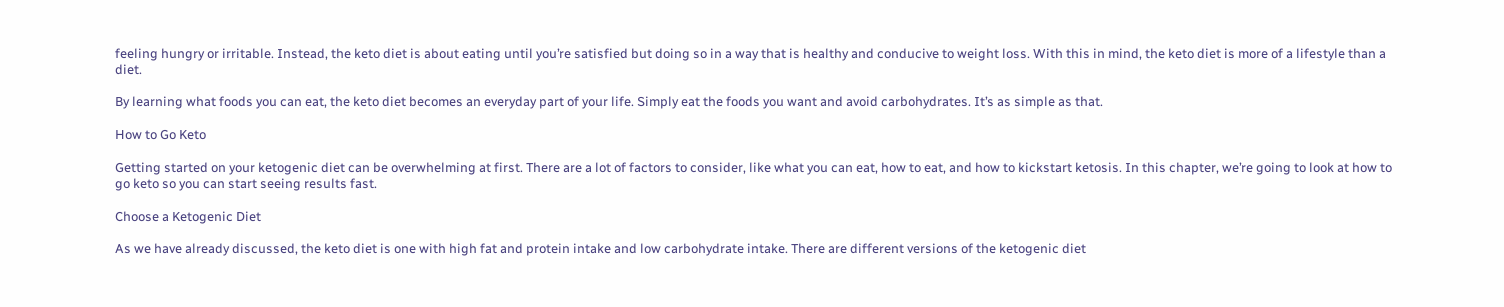feeling hungry or irritable. Instead, the keto diet is about eating until you’re satisfied but doing so in a way that is healthy and conducive to weight loss. With this in mind, the keto diet is more of a lifestyle than a diet.

By learning what foods you can eat, the keto diet becomes an everyday part of your life. Simply eat the foods you want and avoid carbohydrates. It’s as simple as that.

How to Go Keto

Getting started on your ketogenic diet can be overwhelming at first. There are a lot of factors to consider, like what you can eat, how to eat, and how to kickstart ketosis. In this chapter, we’re going to look at how to go keto so you can start seeing results fast.

Choose a Ketogenic Diet

As we have already discussed, the keto diet is one with high fat and protein intake and low carbohydrate intake. There are different versions of the ketogenic diet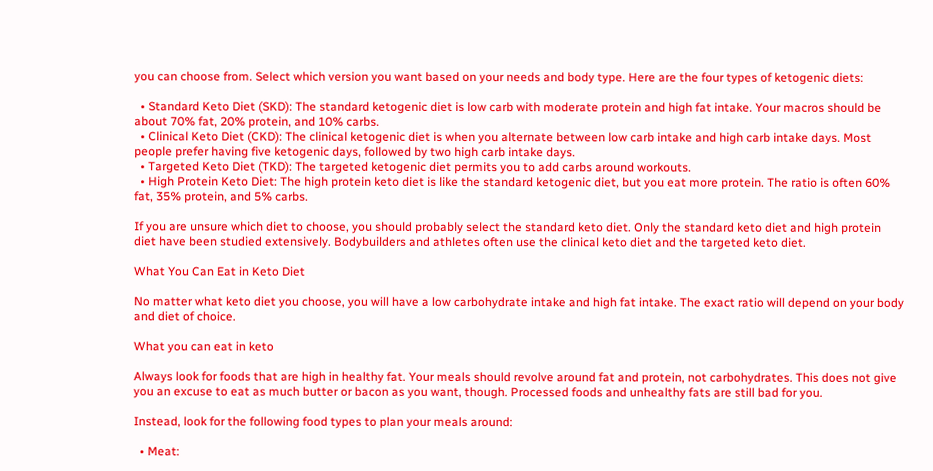you can choose from. Select which version you want based on your needs and body type. Here are the four types of ketogenic diets:

  • Standard Keto Diet (SKD): The standard ketogenic diet is low carb with moderate protein and high fat intake. Your macros should be about 70% fat, 20% protein, and 10% carbs.
  • Clinical Keto Diet (CKD): The clinical ketogenic diet is when you alternate between low carb intake and high carb intake days. Most people prefer having five ketogenic days, followed by two high carb intake days.
  • Targeted Keto Diet (TKD): The targeted ketogenic diet permits you to add carbs around workouts.
  • High Protein Keto Diet: The high protein keto diet is like the standard ketogenic diet, but you eat more protein. The ratio is often 60% fat, 35% protein, and 5% carbs.

If you are unsure which diet to choose, you should probably select the standard keto diet. Only the standard keto diet and high protein diet have been studied extensively. Bodybuilders and athletes often use the clinical keto diet and the targeted keto diet.

What You Can Eat in Keto Diet

No matter what keto diet you choose, you will have a low carbohydrate intake and high fat intake. The exact ratio will depend on your body and diet of choice.

What you can eat in keto

Always look for foods that are high in healthy fat. Your meals should revolve around fat and protein, not carbohydrates. This does not give you an excuse to eat as much butter or bacon as you want, though. Processed foods and unhealthy fats are still bad for you.

Instead, look for the following food types to plan your meals around:

  • Meat: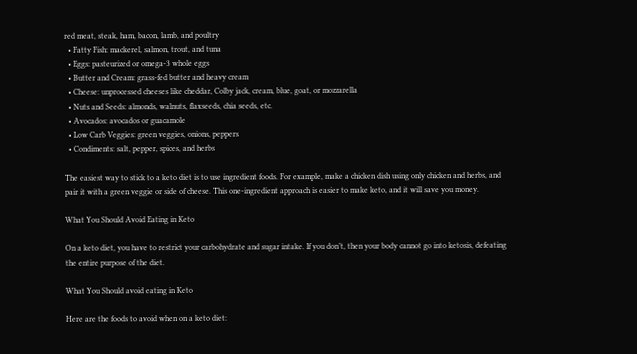red meat, steak, ham, bacon, lamb, and poultry
  • Fatty Fish: mackerel, salmon, trout, and tuna
  • Eggs: pasteurized or omega-3 whole eggs
  • Butter and Cream: grass-fed butter and heavy cream
  • Cheese: unprocessed cheeses like cheddar, Colby jack, cream, blue, goat, or mozzarella
  • Nuts and Seeds: almonds, walnuts, flaxseeds, chia seeds, etc.
  • Avocados: avocados or guacamole
  • Low Carb Veggies: green veggies, onions, peppers
  • Condiments: salt, pepper, spices, and herbs

The easiest way to stick to a keto diet is to use ingredient foods. For example, make a chicken dish using only chicken and herbs, and pair it with a green veggie or side of cheese. This one-ingredient approach is easier to make keto, and it will save you money.

What You Should Avoid Eating in Keto

On a keto diet, you have to restrict your carbohydrate and sugar intake. If you don’t, then your body cannot go into ketosis, defeating the entire purpose of the diet.

What You Should avoid eating in Keto

Here are the foods to avoid when on a keto diet: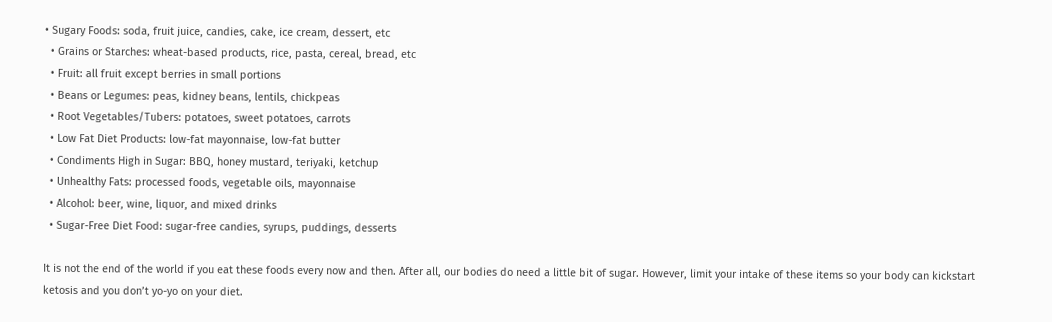• Sugary Foods: soda, fruit juice, candies, cake, ice cream, dessert, etc
  • Grains or Starches: wheat-based products, rice, pasta, cereal, bread, etc
  • Fruit: all fruit except berries in small portions
  • Beans or Legumes: peas, kidney beans, lentils, chickpeas
  • Root Vegetables/Tubers: potatoes, sweet potatoes, carrots
  • Low Fat Diet Products: low-fat mayonnaise, low-fat butter
  • Condiments High in Sugar: BBQ, honey mustard, teriyaki, ketchup
  • Unhealthy Fats: processed foods, vegetable oils, mayonnaise
  • Alcohol: beer, wine, liquor, and mixed drinks
  • Sugar-Free Diet Food: sugar-free candies, syrups, puddings, desserts

It is not the end of the world if you eat these foods every now and then. After all, our bodies do need a little bit of sugar. However, limit your intake of these items so your body can kickstart ketosis and you don’t yo-yo on your diet.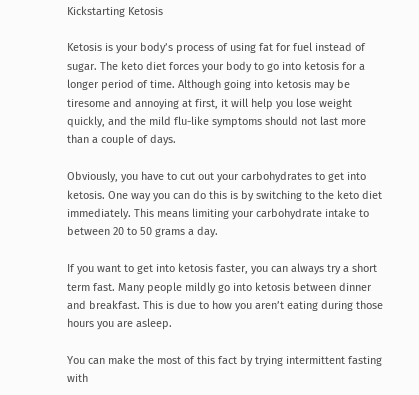Kickstarting Ketosis

Ketosis is your body’s process of using fat for fuel instead of sugar. The keto diet forces your body to go into ketosis for a longer period of time. Although going into ketosis may be tiresome and annoying at first, it will help you lose weight quickly, and the mild flu-like symptoms should not last more than a couple of days.

Obviously, you have to cut out your carbohydrates to get into ketosis. One way you can do this is by switching to the keto diet immediately. This means limiting your carbohydrate intake to between 20 to 50 grams a day.

If you want to get into ketosis faster, you can always try a short term fast. Many people mildly go into ketosis between dinner and breakfast. This is due to how you aren’t eating during those hours you are asleep.

You can make the most of this fact by trying intermittent fasting with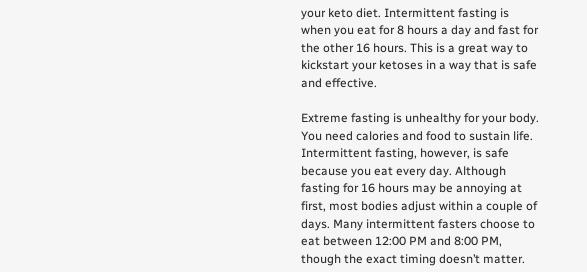your keto diet. Intermittent fasting is when you eat for 8 hours a day and fast for the other 16 hours. This is a great way to kickstart your ketoses in a way that is safe and effective.

Extreme fasting is unhealthy for your body. You need calories and food to sustain life. Intermittent fasting, however, is safe because you eat every day. Although fasting for 16 hours may be annoying at first, most bodies adjust within a couple of days. Many intermittent fasters choose to eat between 12:00 PM and 8:00 PM, though the exact timing doesn’t matter.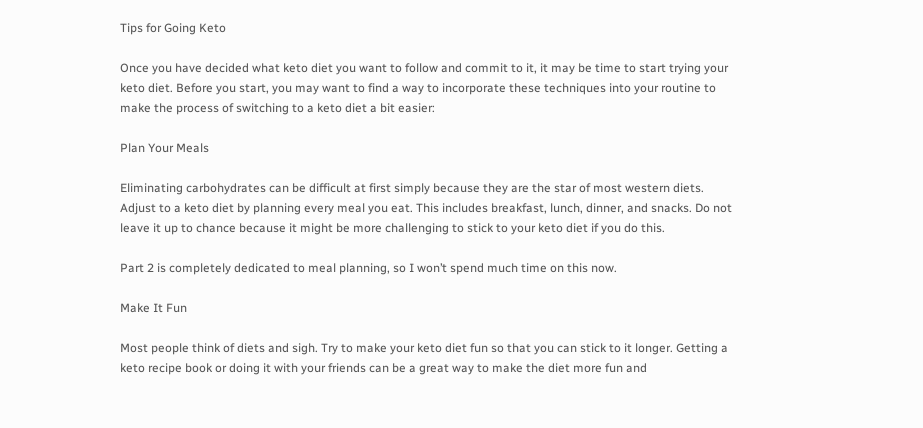Tips for Going Keto

Once you have decided what keto diet you want to follow and commit to it, it may be time to start trying your keto diet. Before you start, you may want to find a way to incorporate these techniques into your routine to make the process of switching to a keto diet a bit easier:

Plan Your Meals

Eliminating carbohydrates can be difficult at first simply because they are the star of most western diets. Adjust to a keto diet by planning every meal you eat. This includes breakfast, lunch, dinner, and snacks. Do not leave it up to chance because it might be more challenging to stick to your keto diet if you do this.

Part 2 is completely dedicated to meal planning, so I won’t spend much time on this now.

Make It Fun

Most people think of diets and sigh. Try to make your keto diet fun so that you can stick to it longer. Getting a keto recipe book or doing it with your friends can be a great way to make the diet more fun and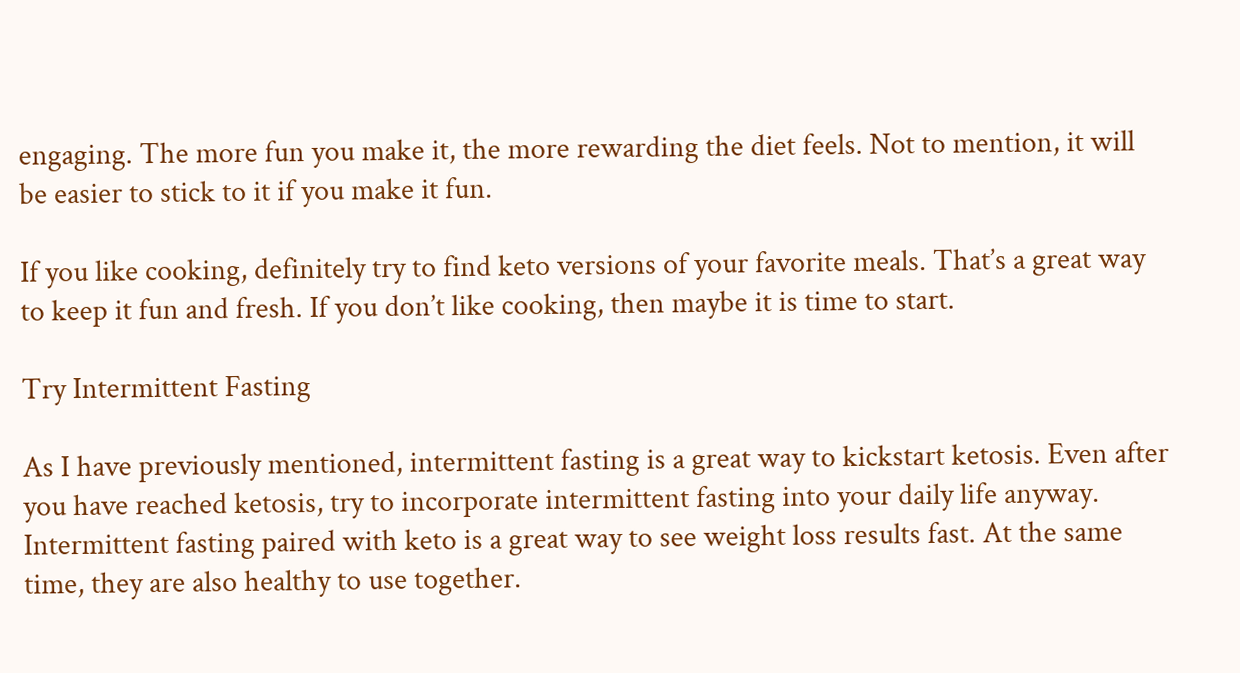engaging. The more fun you make it, the more rewarding the diet feels. Not to mention, it will be easier to stick to it if you make it fun.

If you like cooking, definitely try to find keto versions of your favorite meals. That’s a great way to keep it fun and fresh. If you don’t like cooking, then maybe it is time to start.

Try Intermittent Fasting

As I have previously mentioned, intermittent fasting is a great way to kickstart ketosis. Even after you have reached ketosis, try to incorporate intermittent fasting into your daily life anyway. Intermittent fasting paired with keto is a great way to see weight loss results fast. At the same time, they are also healthy to use together.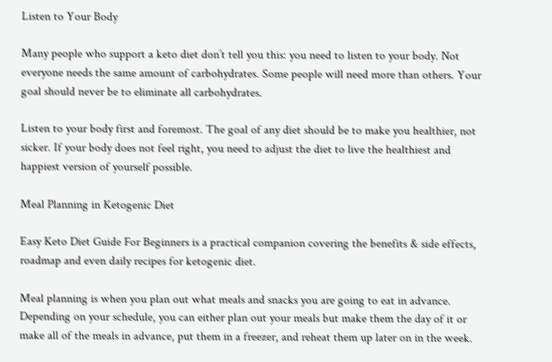Listen to Your Body

Many people who support a keto diet don’t tell you this: you need to listen to your body. Not everyone needs the same amount of carbohydrates. Some people will need more than others. Your goal should never be to eliminate all carbohydrates.

Listen to your body first and foremost. The goal of any diet should be to make you healthier, not sicker. If your body does not feel right, you need to adjust the diet to live the healthiest and happiest version of yourself possible.

Meal Planning in Ketogenic Diet

Easy Keto Diet Guide For Beginners is a practical companion covering the benefits & side effects, roadmap and even daily recipes for ketogenic diet.

Meal planning is when you plan out what meals and snacks you are going to eat in advance. Depending on your schedule, you can either plan out your meals but make them the day of it or make all of the meals in advance, put them in a freezer, and reheat them up later on in the week.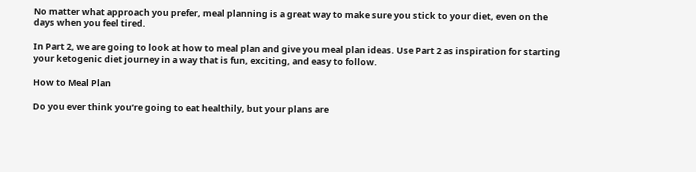No matter what approach you prefer, meal planning is a great way to make sure you stick to your diet, even on the days when you feel tired.

In Part 2, we are going to look at how to meal plan and give you meal plan ideas. Use Part 2 as inspiration for starting your ketogenic diet journey in a way that is fun, exciting, and easy to follow.

How to Meal Plan

Do you ever think you’re going to eat healthily, but your plans are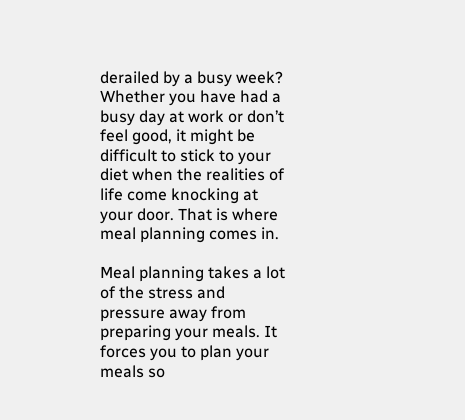derailed by a busy week? Whether you have had a busy day at work or don’t feel good, it might be difficult to stick to your diet when the realities of life come knocking at your door. That is where meal planning comes in.

Meal planning takes a lot of the stress and pressure away from preparing your meals. It forces you to plan your meals so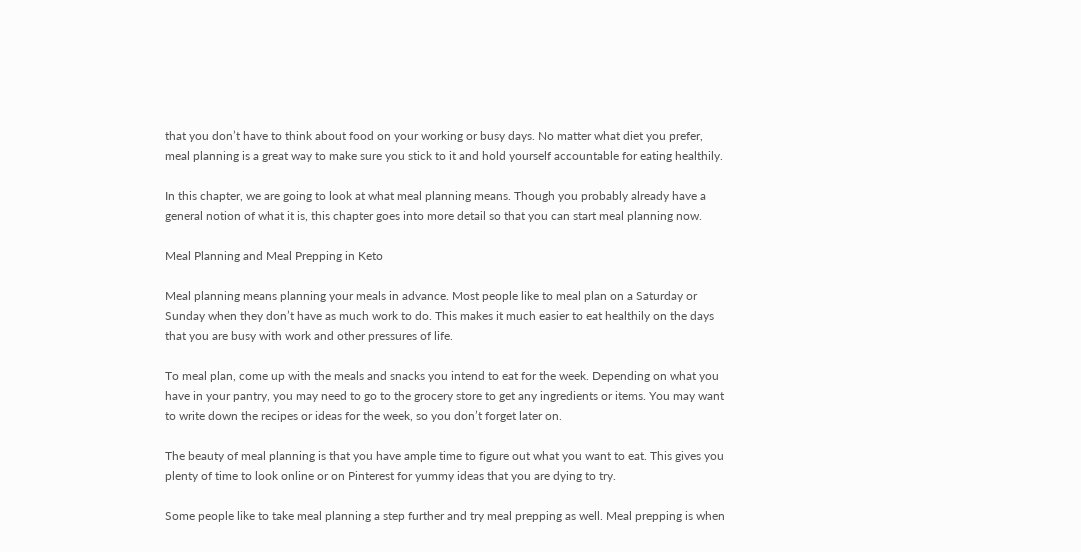that you don’t have to think about food on your working or busy days. No matter what diet you prefer, meal planning is a great way to make sure you stick to it and hold yourself accountable for eating healthily.

In this chapter, we are going to look at what meal planning means. Though you probably already have a general notion of what it is, this chapter goes into more detail so that you can start meal planning now.

Meal Planning and Meal Prepping in Keto

Meal planning means planning your meals in advance. Most people like to meal plan on a Saturday or Sunday when they don’t have as much work to do. This makes it much easier to eat healthily on the days that you are busy with work and other pressures of life.

To meal plan, come up with the meals and snacks you intend to eat for the week. Depending on what you have in your pantry, you may need to go to the grocery store to get any ingredients or items. You may want to write down the recipes or ideas for the week, so you don’t forget later on.

The beauty of meal planning is that you have ample time to figure out what you want to eat. This gives you plenty of time to look online or on Pinterest for yummy ideas that you are dying to try.

Some people like to take meal planning a step further and try meal prepping as well. Meal prepping is when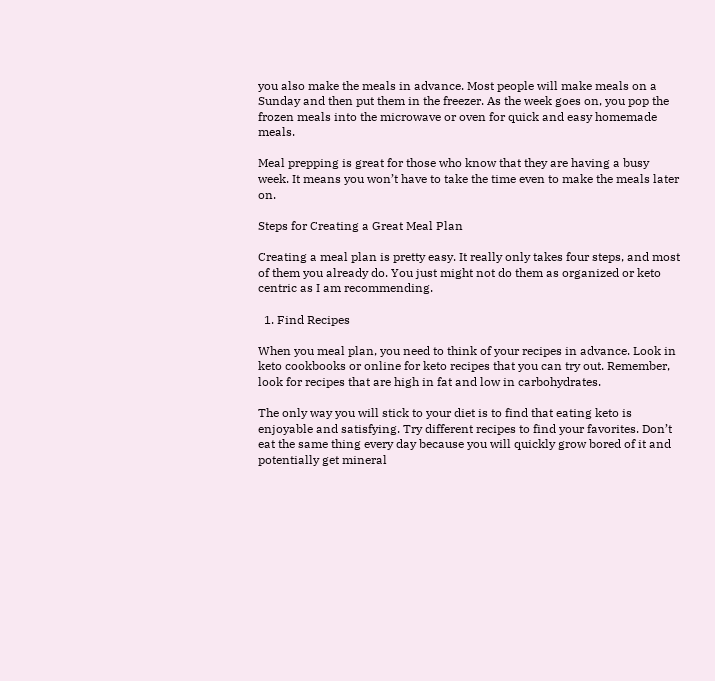you also make the meals in advance. Most people will make meals on a Sunday and then put them in the freezer. As the week goes on, you pop the frozen meals into the microwave or oven for quick and easy homemade meals.

Meal prepping is great for those who know that they are having a busy week. It means you won’t have to take the time even to make the meals later on.

Steps for Creating a Great Meal Plan

Creating a meal plan is pretty easy. It really only takes four steps, and most of them you already do. You just might not do them as organized or keto centric as I am recommending.

  1. Find Recipes

When you meal plan, you need to think of your recipes in advance. Look in keto cookbooks or online for keto recipes that you can try out. Remember, look for recipes that are high in fat and low in carbohydrates.

The only way you will stick to your diet is to find that eating keto is enjoyable and satisfying. Try different recipes to find your favorites. Don’t eat the same thing every day because you will quickly grow bored of it and potentially get mineral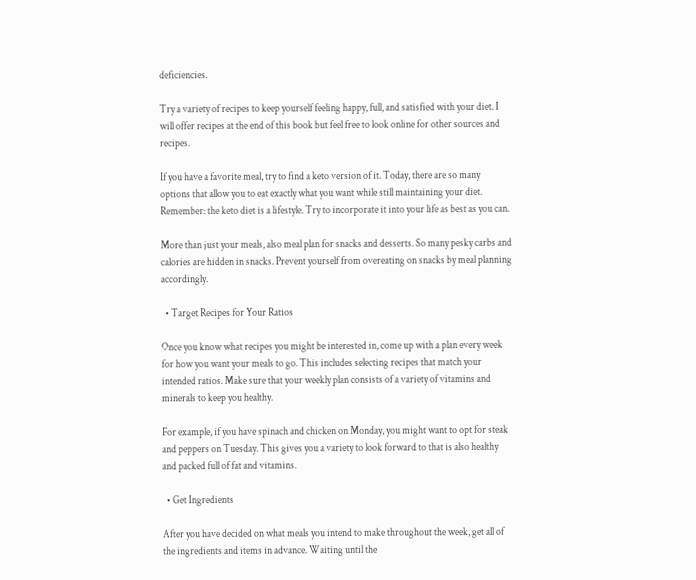deficiencies.

Try a variety of recipes to keep yourself feeling happy, full, and satisfied with your diet. I will offer recipes at the end of this book but feel free to look online for other sources and recipes.

If you have a favorite meal, try to find a keto version of it. Today, there are so many options that allow you to eat exactly what you want while still maintaining your diet. Remember: the keto diet is a lifestyle. Try to incorporate it into your life as best as you can.

More than just your meals, also meal plan for snacks and desserts. So many pesky carbs and calories are hidden in snacks. Prevent yourself from overeating on snacks by meal planning accordingly.

  • Target Recipes for Your Ratios

Once you know what recipes you might be interested in, come up with a plan every week for how you want your meals to go. This includes selecting recipes that match your intended ratios. Make sure that your weekly plan consists of a variety of vitamins and minerals to keep you healthy.

For example, if you have spinach and chicken on Monday, you might want to opt for steak and peppers on Tuesday. This gives you a variety to look forward to that is also healthy and packed full of fat and vitamins.

  • Get Ingredients

After you have decided on what meals you intend to make throughout the week, get all of the ingredients and items in advance. Waiting until the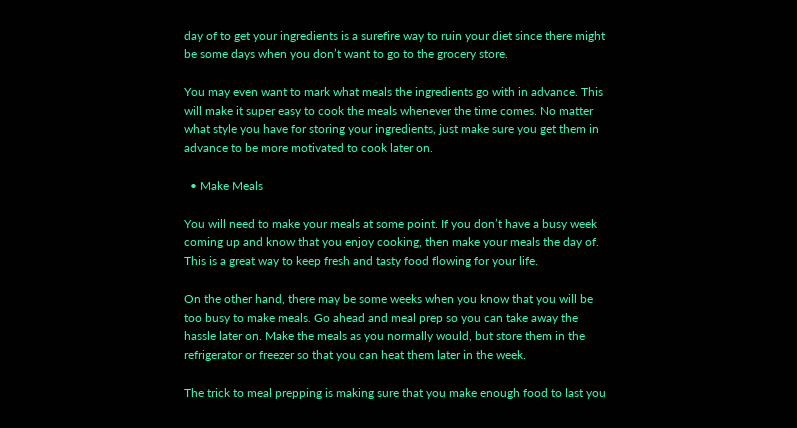day of to get your ingredients is a surefire way to ruin your diet since there might be some days when you don’t want to go to the grocery store.

You may even want to mark what meals the ingredients go with in advance. This will make it super easy to cook the meals whenever the time comes. No matter what style you have for storing your ingredients, just make sure you get them in advance to be more motivated to cook later on.

  • Make Meals

You will need to make your meals at some point. If you don’t have a busy week coming up and know that you enjoy cooking, then make your meals the day of. This is a great way to keep fresh and tasty food flowing for your life.

On the other hand, there may be some weeks when you know that you will be too busy to make meals. Go ahead and meal prep so you can take away the hassle later on. Make the meals as you normally would, but store them in the refrigerator or freezer so that you can heat them later in the week.

The trick to meal prepping is making sure that you make enough food to last you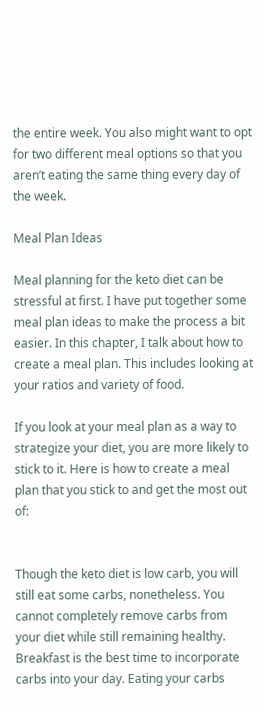the entire week. You also might want to opt for two different meal options so that you aren’t eating the same thing every day of the week.

Meal Plan Ideas

Meal planning for the keto diet can be stressful at first. I have put together some meal plan ideas to make the process a bit easier. In this chapter, I talk about how to create a meal plan. This includes looking at your ratios and variety of food.

If you look at your meal plan as a way to strategize your diet, you are more likely to stick to it. Here is how to create a meal plan that you stick to and get the most out of:


Though the keto diet is low carb, you will still eat some carbs, nonetheless. You cannot completely remove carbs from your diet while still remaining healthy. Breakfast is the best time to incorporate carbs into your day. Eating your carbs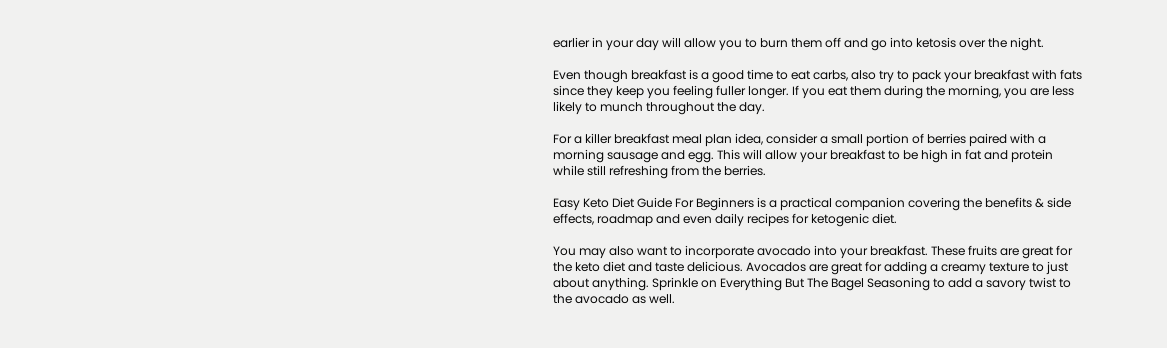earlier in your day will allow you to burn them off and go into ketosis over the night.

Even though breakfast is a good time to eat carbs, also try to pack your breakfast with fats since they keep you feeling fuller longer. If you eat them during the morning, you are less likely to munch throughout the day.

For a killer breakfast meal plan idea, consider a small portion of berries paired with a morning sausage and egg. This will allow your breakfast to be high in fat and protein while still refreshing from the berries.

Easy Keto Diet Guide For Beginners is a practical companion covering the benefits & side effects, roadmap and even daily recipes for ketogenic diet.

You may also want to incorporate avocado into your breakfast. These fruits are great for the keto diet and taste delicious. Avocados are great for adding a creamy texture to just about anything. Sprinkle on Everything But The Bagel Seasoning to add a savory twist to the avocado as well.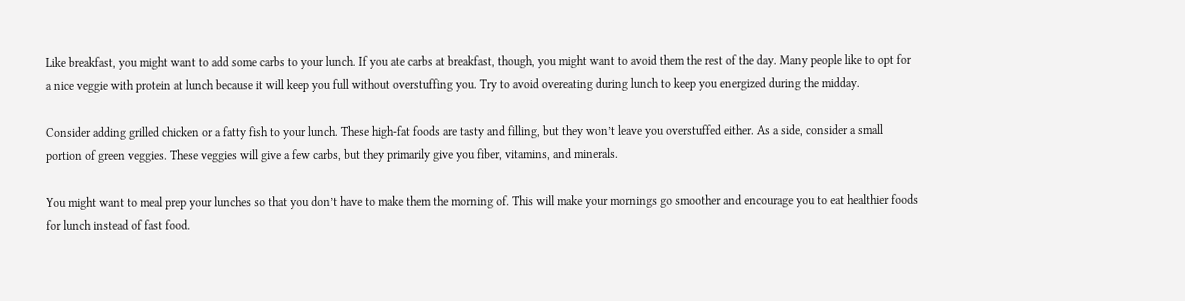Like breakfast, you might want to add some carbs to your lunch. If you ate carbs at breakfast, though, you might want to avoid them the rest of the day. Many people like to opt for a nice veggie with protein at lunch because it will keep you full without overstuffing you. Try to avoid overeating during lunch to keep you energized during the midday.

Consider adding grilled chicken or a fatty fish to your lunch. These high-fat foods are tasty and filling, but they won’t leave you overstuffed either. As a side, consider a small portion of green veggies. These veggies will give a few carbs, but they primarily give you fiber, vitamins, and minerals.

You might want to meal prep your lunches so that you don’t have to make them the morning of. This will make your mornings go smoother and encourage you to eat healthier foods for lunch instead of fast food.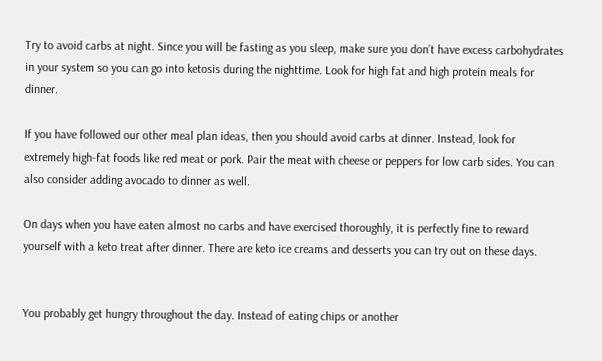Try to avoid carbs at night. Since you will be fasting as you sleep, make sure you don’t have excess carbohydrates in your system so you can go into ketosis during the nighttime. Look for high fat and high protein meals for dinner.

If you have followed our other meal plan ideas, then you should avoid carbs at dinner. Instead, look for extremely high-fat foods like red meat or pork. Pair the meat with cheese or peppers for low carb sides. You can also consider adding avocado to dinner as well.

On days when you have eaten almost no carbs and have exercised thoroughly, it is perfectly fine to reward yourself with a keto treat after dinner. There are keto ice creams and desserts you can try out on these days.


You probably get hungry throughout the day. Instead of eating chips or another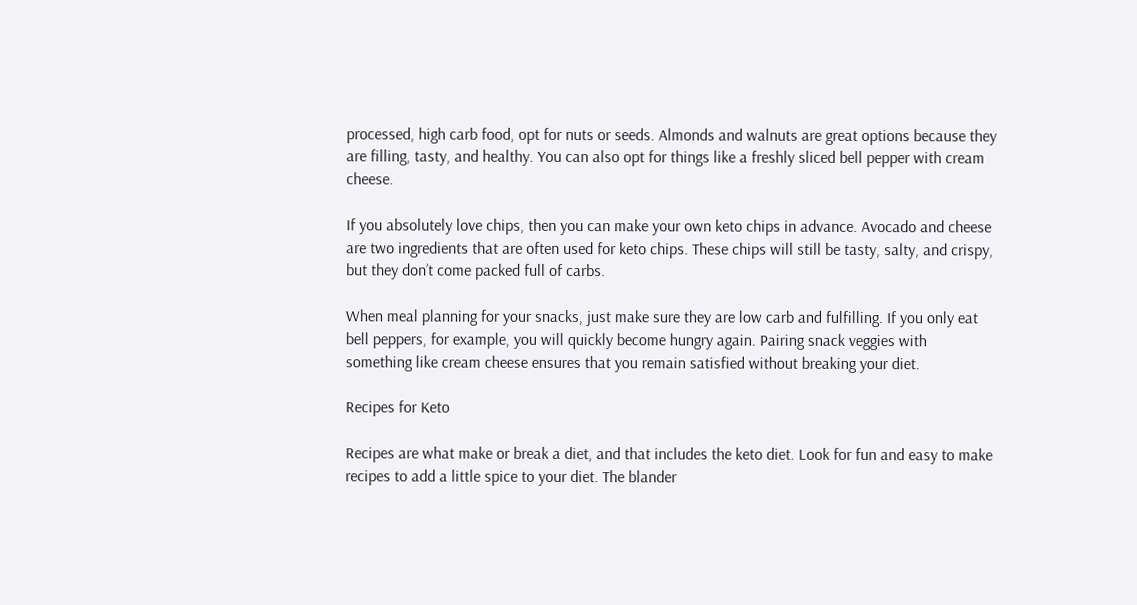processed, high carb food, opt for nuts or seeds. Almonds and walnuts are great options because they are filling, tasty, and healthy. You can also opt for things like a freshly sliced bell pepper with cream cheese.

If you absolutely love chips, then you can make your own keto chips in advance. Avocado and cheese are two ingredients that are often used for keto chips. These chips will still be tasty, salty, and crispy, but they don’t come packed full of carbs.

When meal planning for your snacks, just make sure they are low carb and fulfilling. If you only eat bell peppers, for example, you will quickly become hungry again. Pairing snack veggies with something like cream cheese ensures that you remain satisfied without breaking your diet.

Recipes for Keto

Recipes are what make or break a diet, and that includes the keto diet. Look for fun and easy to make recipes to add a little spice to your diet. The blander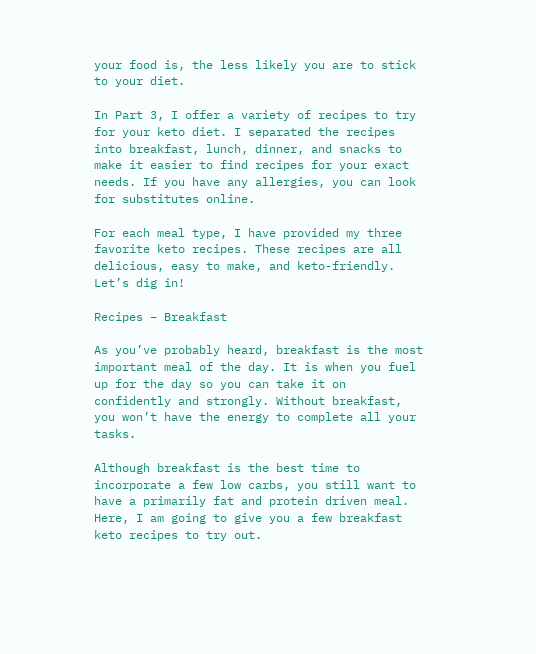your food is, the less likely you are to stick to your diet.

In Part 3, I offer a variety of recipes to try for your keto diet. I separated the recipes into breakfast, lunch, dinner, and snacks to make it easier to find recipes for your exact needs. If you have any allergies, you can look for substitutes online.

For each meal type, I have provided my three favorite keto recipes. These recipes are all delicious, easy to make, and keto-friendly. Let’s dig in!

Recipes – Breakfast

As you’ve probably heard, breakfast is the most important meal of the day. It is when you fuel up for the day so you can take it on confidently and strongly. Without breakfast, you won’t have the energy to complete all your tasks.

Although breakfast is the best time to incorporate a few low carbs, you still want to have a primarily fat and protein driven meal. Here, I am going to give you a few breakfast keto recipes to try out.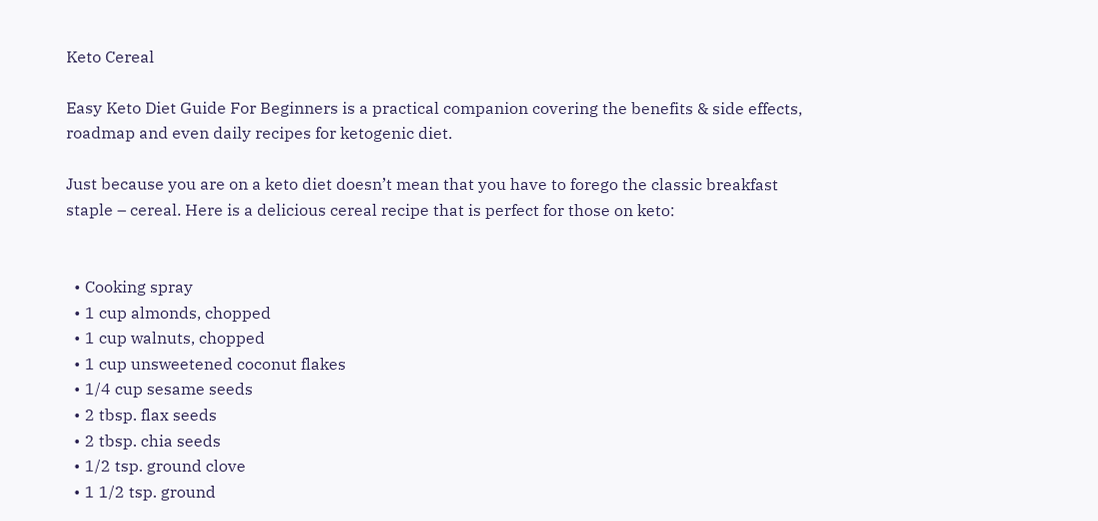Keto Cereal

Easy Keto Diet Guide For Beginners is a practical companion covering the benefits & side effects, roadmap and even daily recipes for ketogenic diet.

Just because you are on a keto diet doesn’t mean that you have to forego the classic breakfast staple – cereal. Here is a delicious cereal recipe that is perfect for those on keto:


  • Cooking spray
  • 1 cup almonds, chopped
  • 1 cup walnuts, chopped
  • 1 cup unsweetened coconut flakes
  • 1/4 cup sesame seeds
  • 2 tbsp. flax seeds
  • 2 tbsp. chia seeds
  • 1/2 tsp. ground clove
  • 1 1/2 tsp. ground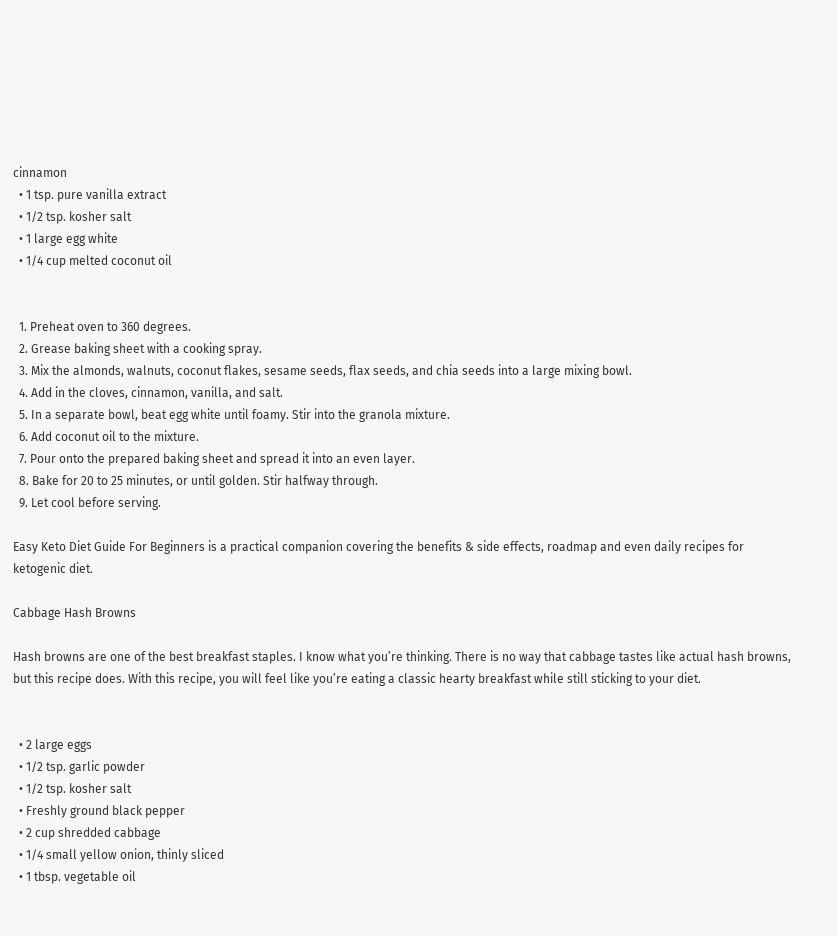cinnamon
  • 1 tsp. pure vanilla extract
  • 1/2 tsp. kosher salt
  • 1 large egg white
  • 1/4 cup melted coconut oil


  1. Preheat oven to 360 degrees.
  2. Grease baking sheet with a cooking spray.
  3. Mix the almonds, walnuts, coconut flakes, sesame seeds, flax seeds, and chia seeds into a large mixing bowl.
  4. Add in the cloves, cinnamon, vanilla, and salt.
  5. In a separate bowl, beat egg white until foamy. Stir into the granola mixture.
  6. Add coconut oil to the mixture.
  7. Pour onto the prepared baking sheet and spread it into an even layer.
  8. Bake for 20 to 25 minutes, or until golden. Stir halfway through.
  9. Let cool before serving.

Easy Keto Diet Guide For Beginners is a practical companion covering the benefits & side effects, roadmap and even daily recipes for ketogenic diet.

Cabbage Hash Browns

Hash browns are one of the best breakfast staples. I know what you’re thinking. There is no way that cabbage tastes like actual hash browns, but this recipe does. With this recipe, you will feel like you’re eating a classic hearty breakfast while still sticking to your diet.


  • 2 large eggs
  • 1/2 tsp. garlic powder
  • 1/2 tsp. kosher salt
  • Freshly ground black pepper
  • 2 cup shredded cabbage
  • 1/4 small yellow onion, thinly sliced
  • 1 tbsp. vegetable oil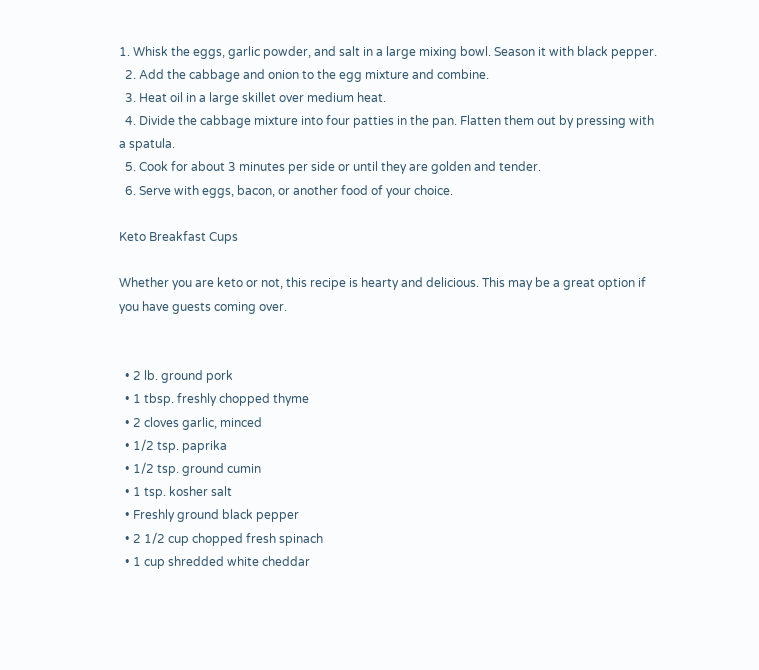1. Whisk the eggs, garlic powder, and salt in a large mixing bowl. Season it with black pepper.
  2. Add the cabbage and onion to the egg mixture and combine.
  3. Heat oil in a large skillet over medium heat.
  4. Divide the cabbage mixture into four patties in the pan. Flatten them out by pressing with a spatula.
  5. Cook for about 3 minutes per side or until they are golden and tender.
  6. Serve with eggs, bacon, or another food of your choice.

Keto Breakfast Cups

Whether you are keto or not, this recipe is hearty and delicious. This may be a great option if you have guests coming over.


  • 2 lb. ground pork
  • 1 tbsp. freshly chopped thyme
  • 2 cloves garlic, minced
  • 1/2 tsp. paprika
  • 1/2 tsp. ground cumin
  • 1 tsp. kosher salt
  • Freshly ground black pepper
  • 2 1/2 cup chopped fresh spinach
  • 1 cup shredded white cheddar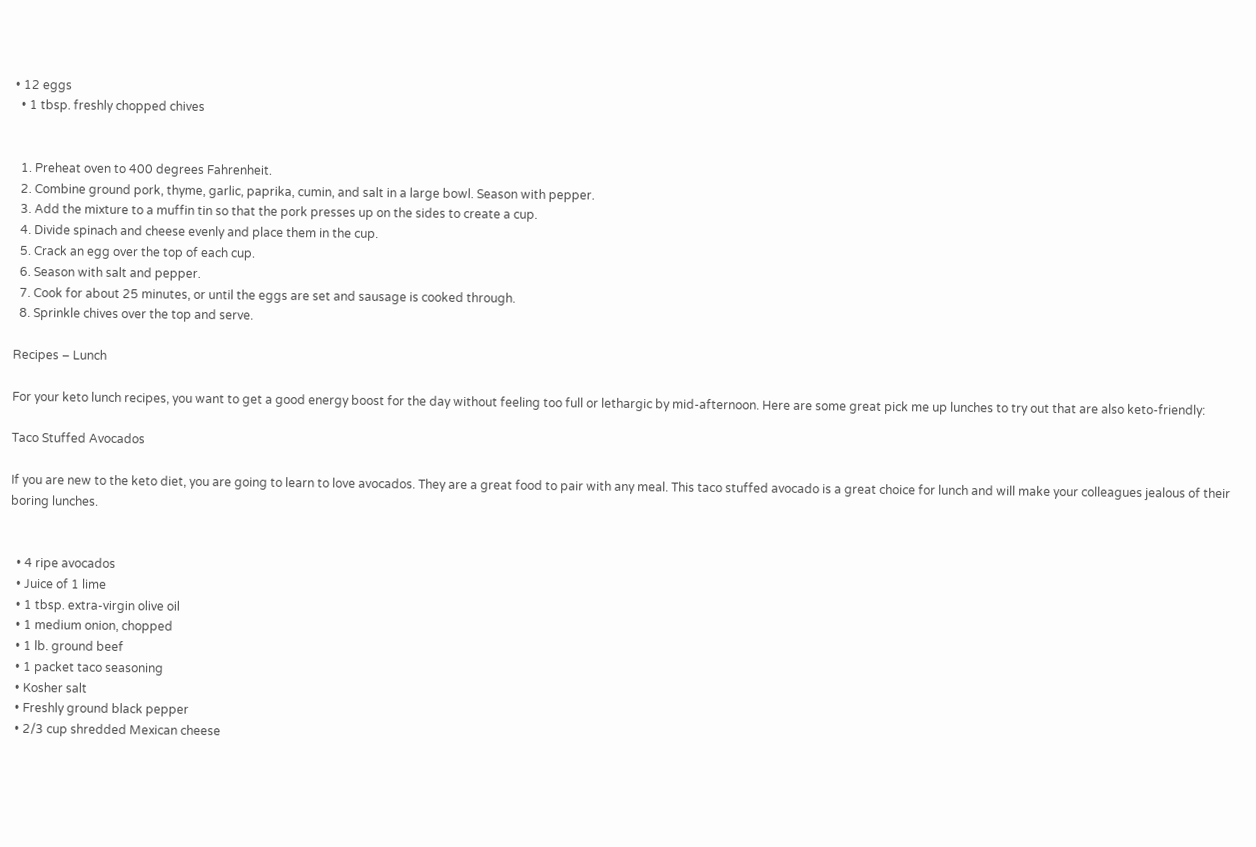• 12 eggs
  • 1 tbsp. freshly chopped chives


  1. Preheat oven to 400 degrees Fahrenheit.
  2. Combine ground pork, thyme, garlic, paprika, cumin, and salt in a large bowl. Season with pepper.
  3. Add the mixture to a muffin tin so that the pork presses up on the sides to create a cup.
  4. Divide spinach and cheese evenly and place them in the cup.
  5. Crack an egg over the top of each cup.
  6. Season with salt and pepper.
  7. Cook for about 25 minutes, or until the eggs are set and sausage is cooked through.
  8. Sprinkle chives over the top and serve.

Recipes – Lunch

For your keto lunch recipes, you want to get a good energy boost for the day without feeling too full or lethargic by mid-afternoon. Here are some great pick me up lunches to try out that are also keto-friendly:

Taco Stuffed Avocados

If you are new to the keto diet, you are going to learn to love avocados. They are a great food to pair with any meal. This taco stuffed avocado is a great choice for lunch and will make your colleagues jealous of their boring lunches.


  • 4 ripe avocados
  • Juice of 1 lime
  • 1 tbsp. extra-virgin olive oil
  • 1 medium onion, chopped
  • 1 lb. ground beef
  • 1 packet taco seasoning
  • Kosher salt
  • Freshly ground black pepper
  • 2/3 cup shredded Mexican cheese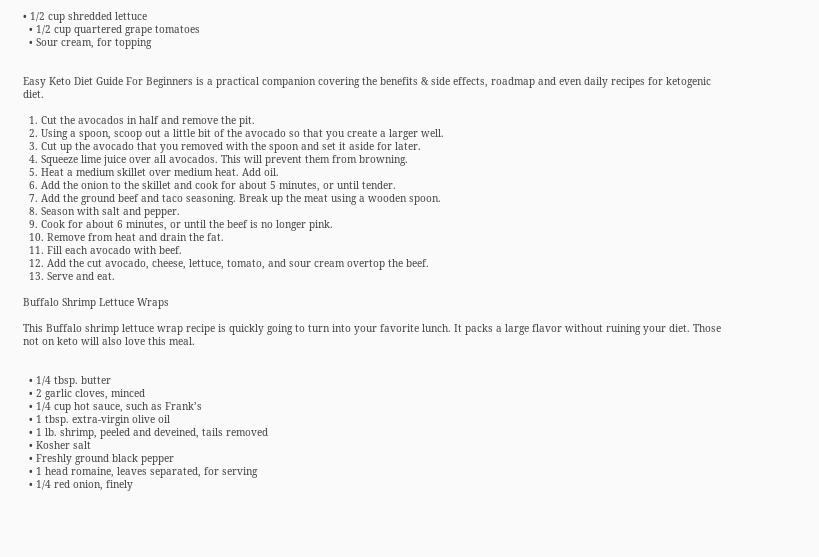• 1/2 cup shredded lettuce
  • 1/2 cup quartered grape tomatoes
  • Sour cream, for topping


Easy Keto Diet Guide For Beginners is a practical companion covering the benefits & side effects, roadmap and even daily recipes for ketogenic diet.

  1. Cut the avocados in half and remove the pit.
  2. Using a spoon, scoop out a little bit of the avocado so that you create a larger well.
  3. Cut up the avocado that you removed with the spoon and set it aside for later.
  4. Squeeze lime juice over all avocados. This will prevent them from browning.
  5. Heat a medium skillet over medium heat. Add oil.
  6. Add the onion to the skillet and cook for about 5 minutes, or until tender.
  7. Add the ground beef and taco seasoning. Break up the meat using a wooden spoon.
  8. Season with salt and pepper.
  9. Cook for about 6 minutes, or until the beef is no longer pink.
  10. Remove from heat and drain the fat.
  11. Fill each avocado with beef.
  12. Add the cut avocado, cheese, lettuce, tomato, and sour cream overtop the beef.
  13. Serve and eat.

Buffalo Shrimp Lettuce Wraps

This Buffalo shrimp lettuce wrap recipe is quickly going to turn into your favorite lunch. It packs a large flavor without ruining your diet. Those not on keto will also love this meal.


  • 1/4 tbsp. butter
  • 2 garlic cloves, minced
  • 1/4 cup hot sauce, such as Frank’s
  • 1 tbsp. extra-virgin olive oil
  • 1 lb. shrimp, peeled and deveined, tails removed
  • Kosher salt
  • Freshly ground black pepper
  • 1 head romaine, leaves separated, for serving
  • 1/4 red onion, finely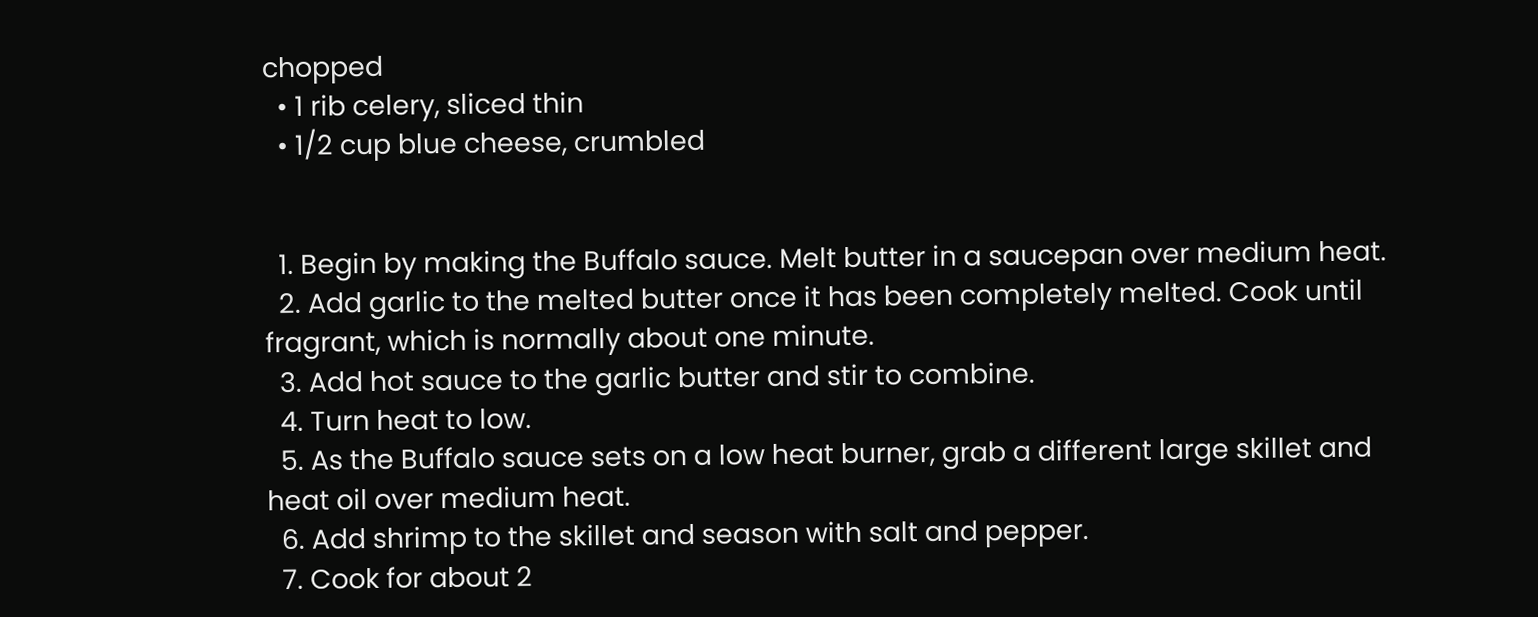chopped
  • 1 rib celery, sliced thin
  • 1/2 cup blue cheese, crumbled


  1. Begin by making the Buffalo sauce. Melt butter in a saucepan over medium heat.
  2. Add garlic to the melted butter once it has been completely melted. Cook until fragrant, which is normally about one minute.
  3. Add hot sauce to the garlic butter and stir to combine.
  4. Turn heat to low.
  5. As the Buffalo sauce sets on a low heat burner, grab a different large skillet and heat oil over medium heat.
  6. Add shrimp to the skillet and season with salt and pepper.
  7. Cook for about 2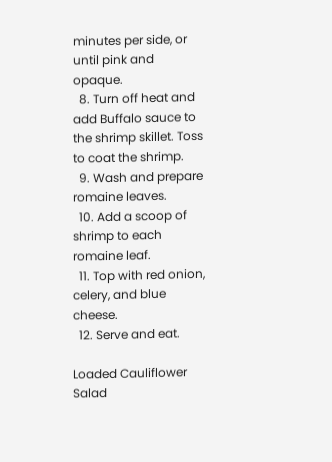minutes per side, or until pink and opaque.
  8. Turn off heat and add Buffalo sauce to the shrimp skillet. Toss to coat the shrimp.
  9. Wash and prepare romaine leaves.
  10. Add a scoop of shrimp to each romaine leaf.
  11. Top with red onion, celery, and blue cheese.
  12. Serve and eat.

Loaded Cauliflower Salad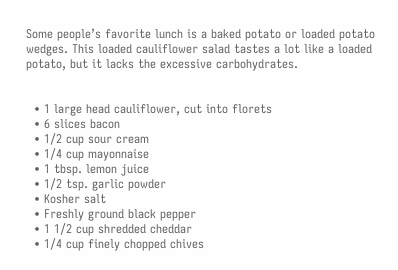Some people’s favorite lunch is a baked potato or loaded potato wedges. This loaded cauliflower salad tastes a lot like a loaded potato, but it lacks the excessive carbohydrates.


  • 1 large head cauliflower, cut into florets
  • 6 slices bacon
  • 1/2 cup sour cream
  • 1/4 cup mayonnaise
  • 1 tbsp. lemon juice
  • 1/2 tsp. garlic powder
  • Kosher salt
  • Freshly ground black pepper
  • 1 1/2 cup shredded cheddar
  • 1/4 cup finely chopped chives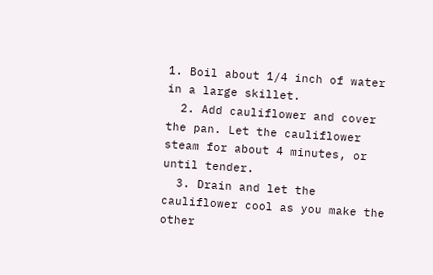1. Boil about 1/4 inch of water in a large skillet.
  2. Add cauliflower and cover the pan. Let the cauliflower steam for about 4 minutes, or until tender.
  3. Drain and let the cauliflower cool as you make the other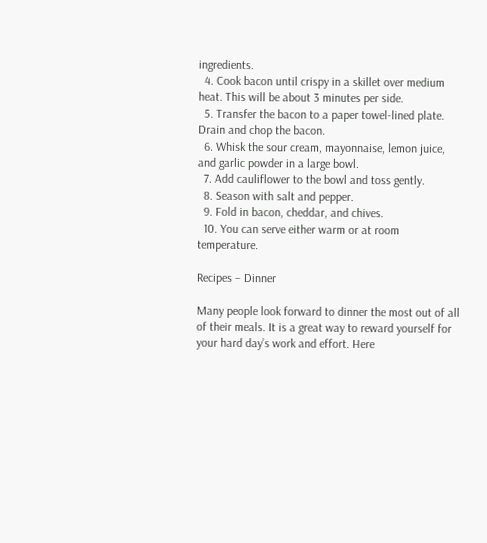ingredients.
  4. Cook bacon until crispy in a skillet over medium heat. This will be about 3 minutes per side.
  5. Transfer the bacon to a paper towel-lined plate. Drain and chop the bacon.
  6. Whisk the sour cream, mayonnaise, lemon juice, and garlic powder in a large bowl.
  7. Add cauliflower to the bowl and toss gently.
  8. Season with salt and pepper.
  9. Fold in bacon, cheddar, and chives.
  10. You can serve either warm or at room temperature.

Recipes – Dinner

Many people look forward to dinner the most out of all of their meals. It is a great way to reward yourself for your hard day’s work and effort. Here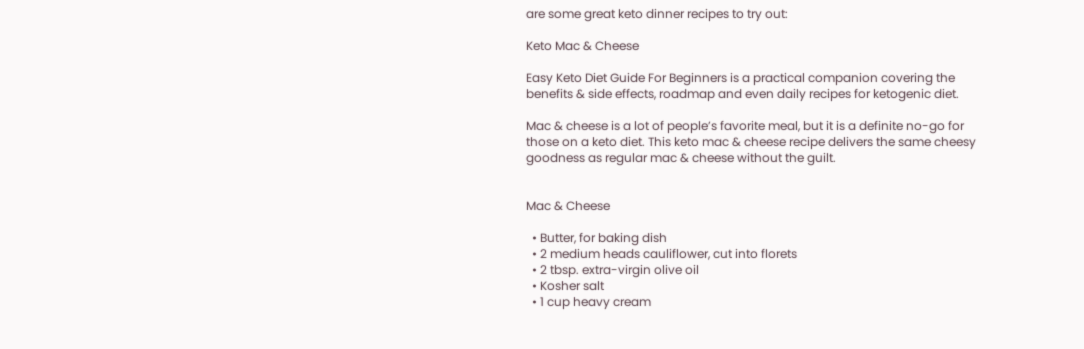are some great keto dinner recipes to try out:

Keto Mac & Cheese

Easy Keto Diet Guide For Beginners is a practical companion covering the benefits & side effects, roadmap and even daily recipes for ketogenic diet.

Mac & cheese is a lot of people’s favorite meal, but it is a definite no-go for those on a keto diet. This keto mac & cheese recipe delivers the same cheesy goodness as regular mac & cheese without the guilt.


Mac & Cheese

  • Butter, for baking dish
  • 2 medium heads cauliflower, cut into florets
  • 2 tbsp. extra-virgin olive oil
  • Kosher salt
  • 1 cup heavy cream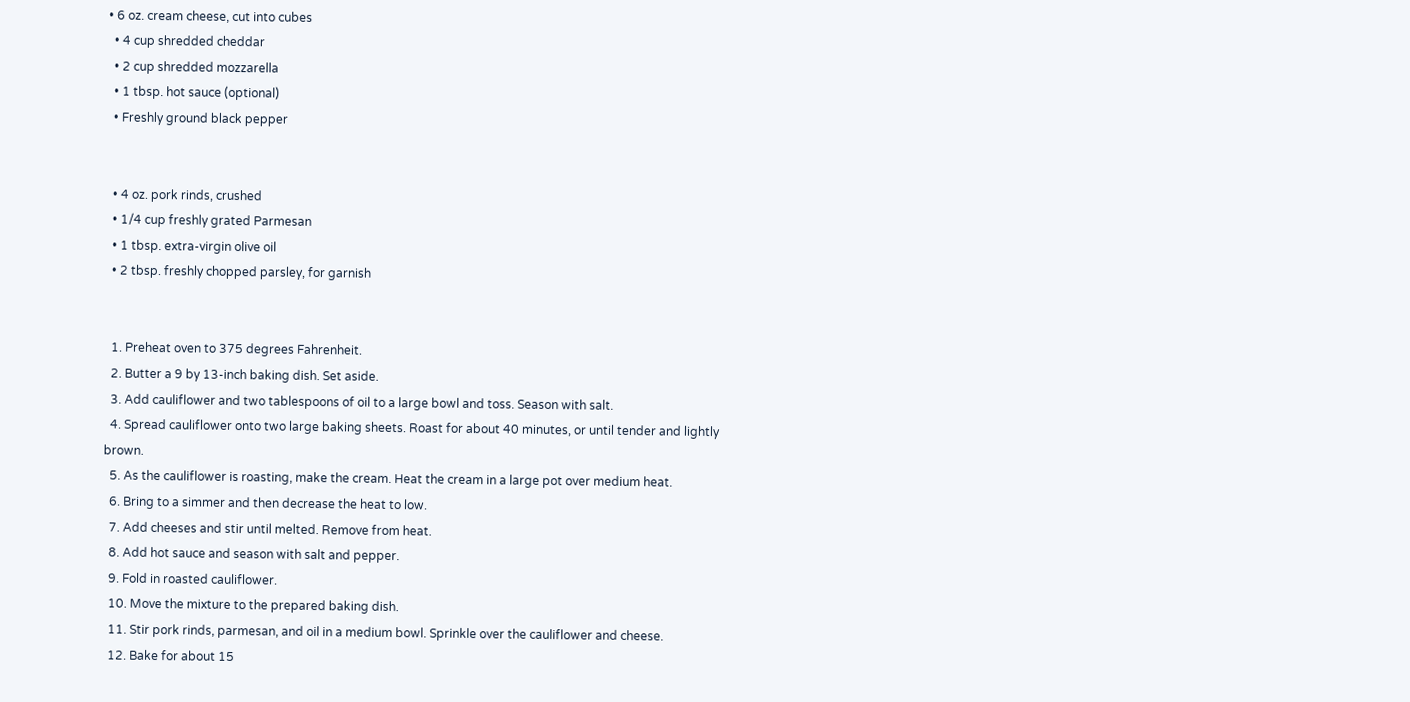• 6 oz. cream cheese, cut into cubes
  • 4 cup shredded cheddar
  • 2 cup shredded mozzarella
  • 1 tbsp. hot sauce (optional)
  • Freshly ground black pepper


  • 4 oz. pork rinds, crushed
  • 1/4 cup freshly grated Parmesan
  • 1 tbsp. extra-virgin olive oil
  • 2 tbsp. freshly chopped parsley, for garnish


  1. Preheat oven to 375 degrees Fahrenheit.
  2. Butter a 9 by 13-inch baking dish. Set aside.
  3. Add cauliflower and two tablespoons of oil to a large bowl and toss. Season with salt.
  4. Spread cauliflower onto two large baking sheets. Roast for about 40 minutes, or until tender and lightly brown.
  5. As the cauliflower is roasting, make the cream. Heat the cream in a large pot over medium heat.
  6. Bring to a simmer and then decrease the heat to low.
  7. Add cheeses and stir until melted. Remove from heat.
  8. Add hot sauce and season with salt and pepper.
  9. Fold in roasted cauliflower.
  10. Move the mixture to the prepared baking dish.
  11. Stir pork rinds, parmesan, and oil in a medium bowl. Sprinkle over the cauliflower and cheese.
  12. Bake for about 15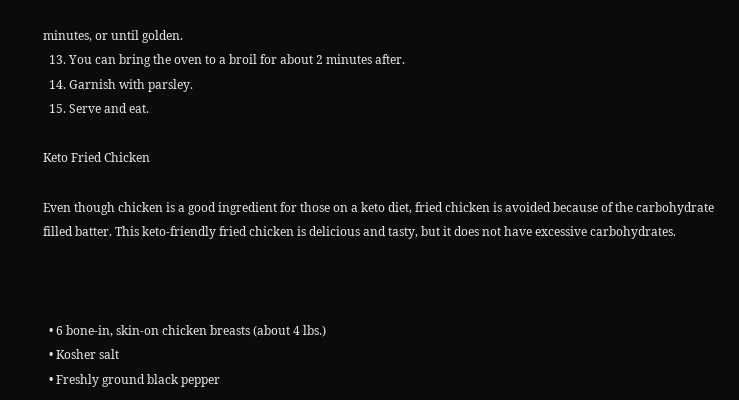minutes, or until golden.
  13. You can bring the oven to a broil for about 2 minutes after.
  14. Garnish with parsley.
  15. Serve and eat.

Keto Fried Chicken

Even though chicken is a good ingredient for those on a keto diet, fried chicken is avoided because of the carbohydrate filled batter. This keto-friendly fried chicken is delicious and tasty, but it does not have excessive carbohydrates.



  • 6 bone-in, skin-on chicken breasts (about 4 lbs.)
  • Kosher salt
  • Freshly ground black pepper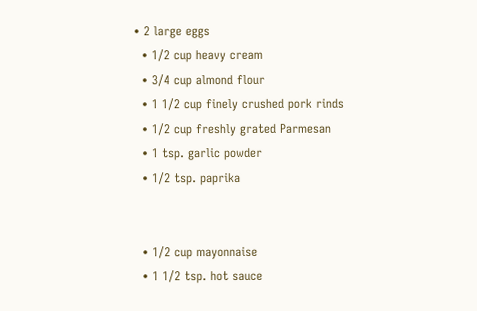• 2 large eggs
  • 1/2 cup heavy cream
  • 3/4 cup almond flour
  • 1 1/2 cup finely crushed pork rinds
  • 1/2 cup freshly grated Parmesan
  • 1 tsp. garlic powder
  • 1/2 tsp. paprika


  • 1/2 cup mayonnaise
  • 1 1/2 tsp. hot sauce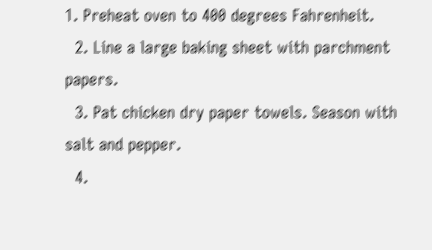1. Preheat oven to 400 degrees Fahrenheit.
  2. Line a large baking sheet with parchment papers.
  3. Pat chicken dry paper towels. Season with salt and pepper.
  4.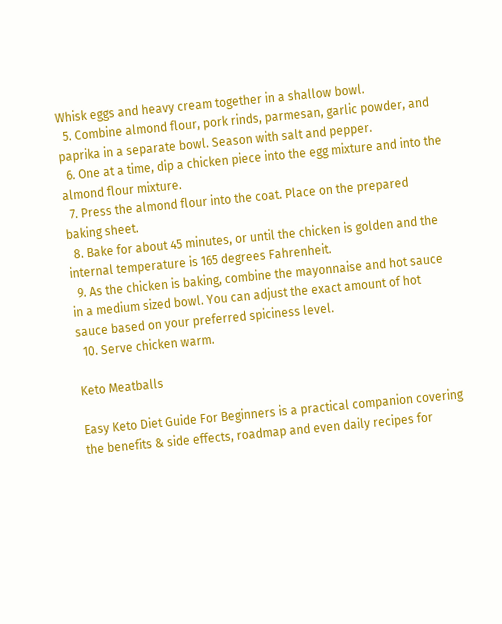Whisk eggs and heavy cream together in a shallow bowl.
  5. Combine almond flour, pork rinds, parmesan, garlic powder, and paprika in a separate bowl. Season with salt and pepper.
  6. One at a time, dip a chicken piece into the egg mixture and into the almond flour mixture.
  7. Press the almond flour into the coat. Place on the prepared baking sheet.
  8. Bake for about 45 minutes, or until the chicken is golden and the internal temperature is 165 degrees Fahrenheit.
  9. As the chicken is baking, combine the mayonnaise and hot sauce in a medium sized bowl. You can adjust the exact amount of hot sauce based on your preferred spiciness level.
  10. Serve chicken warm.

Keto Meatballs

Easy Keto Diet Guide For Beginners is a practical companion covering the benefits & side effects, roadmap and even daily recipes for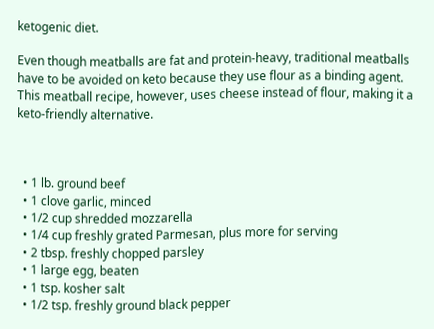ketogenic diet.

Even though meatballs are fat and protein-heavy, traditional meatballs have to be avoided on keto because they use flour as a binding agent. This meatball recipe, however, uses cheese instead of flour, making it a keto-friendly alternative.



  • 1 lb. ground beef
  • 1 clove garlic, minced
  • 1/2 cup shredded mozzarella
  • 1/4 cup freshly grated Parmesan, plus more for serving
  • 2 tbsp. freshly chopped parsley
  • 1 large egg, beaten
  • 1 tsp. kosher salt
  • 1/2 tsp. freshly ground black pepper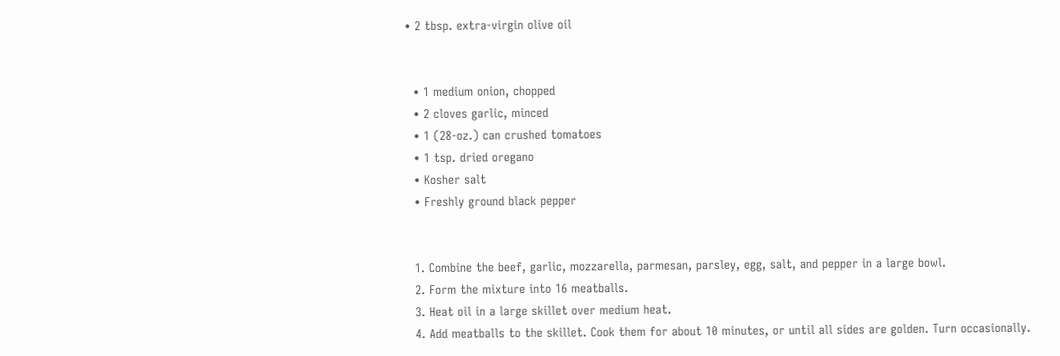• 2 tbsp. extra-virgin olive oil


  • 1 medium onion, chopped
  • 2 cloves garlic, minced
  • 1 (28-oz.) can crushed tomatoes
  • 1 tsp. dried oregano
  • Kosher salt
  • Freshly ground black pepper


  1. Combine the beef, garlic, mozzarella, parmesan, parsley, egg, salt, and pepper in a large bowl.
  2. Form the mixture into 16 meatballs.
  3. Heat oil in a large skillet over medium heat.
  4. Add meatballs to the skillet. Cook them for about 10 minutes, or until all sides are golden. Turn occasionally.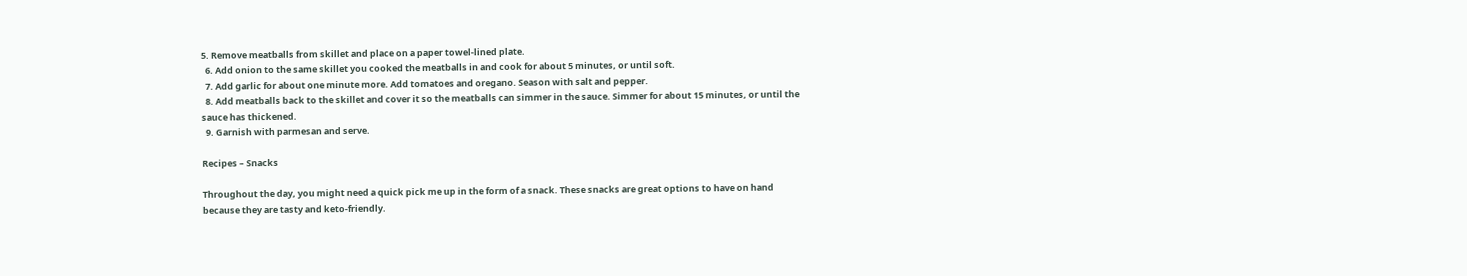5. Remove meatballs from skillet and place on a paper towel-lined plate.
  6. Add onion to the same skillet you cooked the meatballs in and cook for about 5 minutes, or until soft.
  7. Add garlic for about one minute more. Add tomatoes and oregano. Season with salt and pepper.
  8. Add meatballs back to the skillet and cover it so the meatballs can simmer in the sauce. Simmer for about 15 minutes, or until the sauce has thickened.
  9. Garnish with parmesan and serve.

Recipes – Snacks

Throughout the day, you might need a quick pick me up in the form of a snack. These snacks are great options to have on hand because they are tasty and keto-friendly.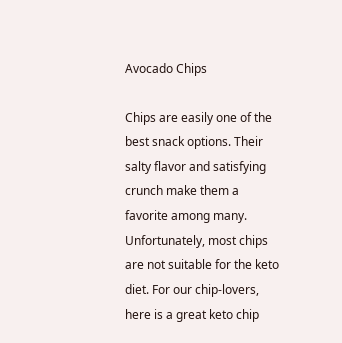Avocado Chips

Chips are easily one of the best snack options. Their salty flavor and satisfying crunch make them a favorite among many. Unfortunately, most chips are not suitable for the keto diet. For our chip-lovers, here is a great keto chip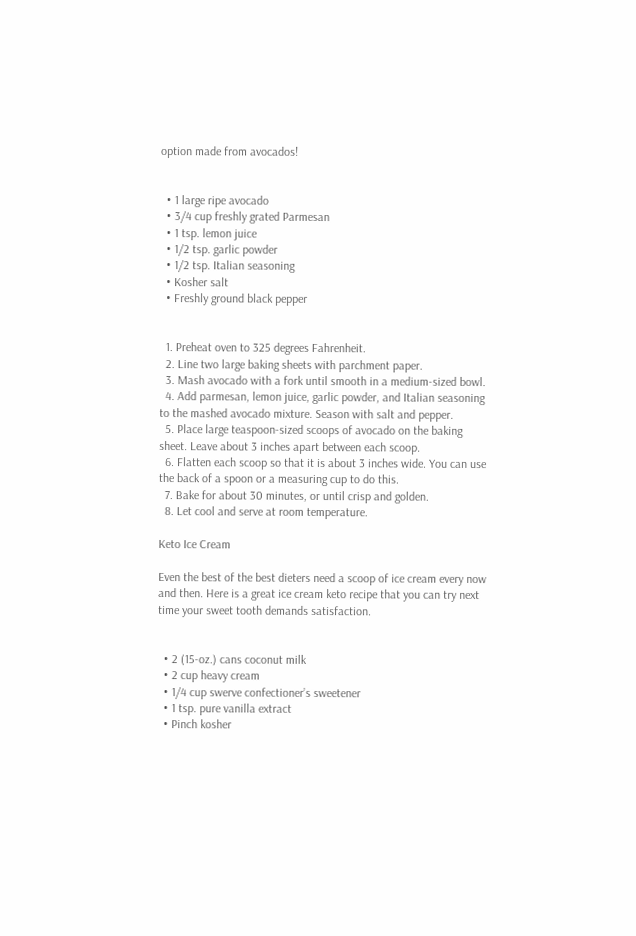option made from avocados!


  • 1 large ripe avocado
  • 3/4 cup freshly grated Parmesan
  • 1 tsp. lemon juice
  • 1/2 tsp. garlic powder
  • 1/2 tsp. Italian seasoning
  • Kosher salt
  • Freshly ground black pepper


  1. Preheat oven to 325 degrees Fahrenheit.
  2. Line two large baking sheets with parchment paper.
  3. Mash avocado with a fork until smooth in a medium-sized bowl.
  4. Add parmesan, lemon juice, garlic powder, and Italian seasoning to the mashed avocado mixture. Season with salt and pepper.
  5. Place large teaspoon-sized scoops of avocado on the baking sheet. Leave about 3 inches apart between each scoop.
  6. Flatten each scoop so that it is about 3 inches wide. You can use the back of a spoon or a measuring cup to do this.
  7. Bake for about 30 minutes, or until crisp and golden.
  8. Let cool and serve at room temperature.

Keto Ice Cream

Even the best of the best dieters need a scoop of ice cream every now and then. Here is a great ice cream keto recipe that you can try next time your sweet tooth demands satisfaction.


  • 2 (15-oz.) cans coconut milk
  • 2 cup heavy cream
  • 1/4 cup swerve confectioner’s sweetener
  • 1 tsp. pure vanilla extract
  • Pinch kosher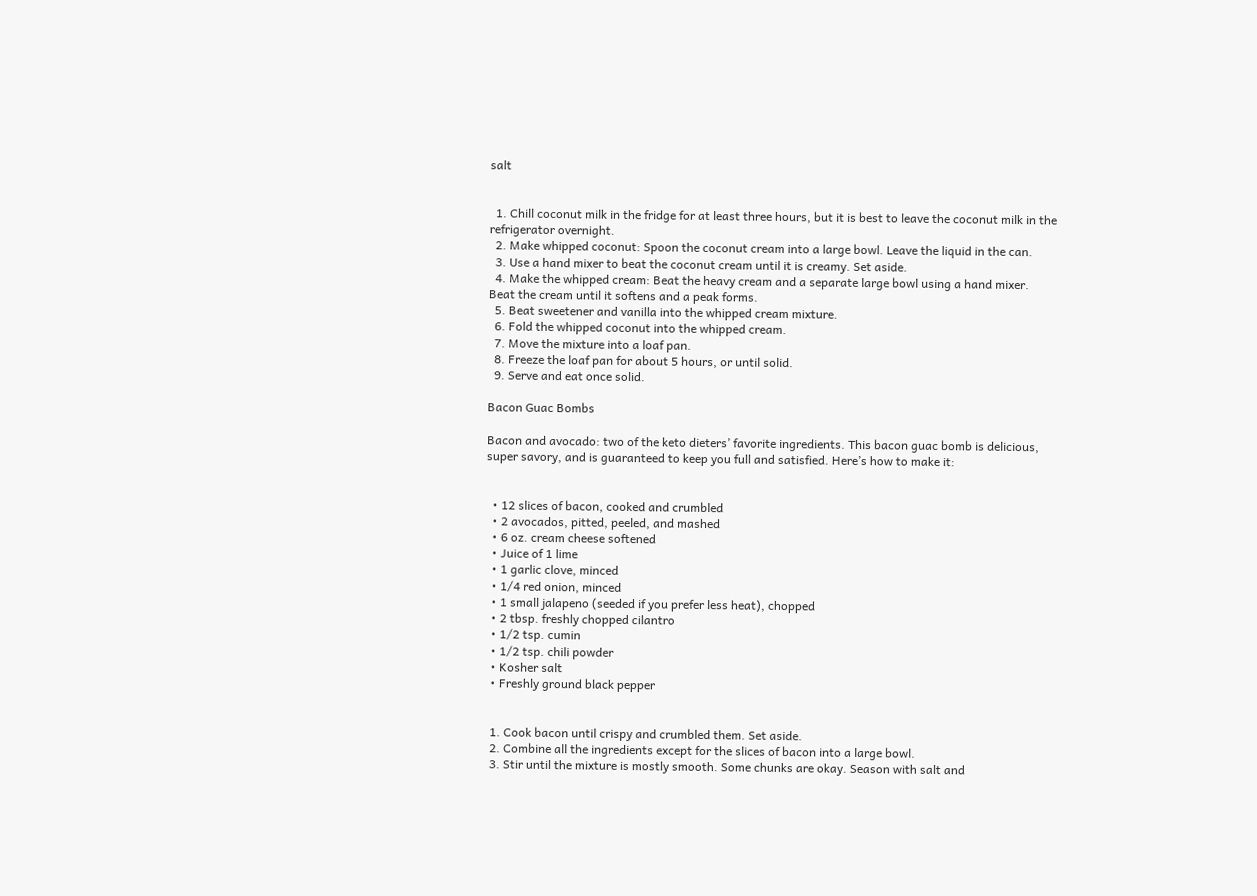salt


  1. Chill coconut milk in the fridge for at least three hours, but it is best to leave the coconut milk in the refrigerator overnight.
  2. Make whipped coconut: Spoon the coconut cream into a large bowl. Leave the liquid in the can.
  3. Use a hand mixer to beat the coconut cream until it is creamy. Set aside.
  4. Make the whipped cream: Beat the heavy cream and a separate large bowl using a hand mixer. Beat the cream until it softens and a peak forms.
  5. Beat sweetener and vanilla into the whipped cream mixture.
  6. Fold the whipped coconut into the whipped cream.
  7. Move the mixture into a loaf pan.
  8. Freeze the loaf pan for about 5 hours, or until solid.
  9. Serve and eat once solid.

Bacon Guac Bombs

Bacon and avocado: two of the keto dieters’ favorite ingredients. This bacon guac bomb is delicious, super savory, and is guaranteed to keep you full and satisfied. Here’s how to make it:


  • 12 slices of bacon, cooked and crumbled
  • 2 avocados, pitted, peeled, and mashed
  • 6 oz. cream cheese softened
  • Juice of 1 lime
  • 1 garlic clove, minced
  • 1/4 red onion, minced
  • 1 small jalapeno (seeded if you prefer less heat), chopped
  • 2 tbsp. freshly chopped cilantro
  • 1/2 tsp. cumin
  • 1/2 tsp. chili powder
  • Kosher salt
  • Freshly ground black pepper


  1. Cook bacon until crispy and crumbled them. Set aside.
  2. Combine all the ingredients except for the slices of bacon into a large bowl.
  3. Stir until the mixture is mostly smooth. Some chunks are okay. Season with salt and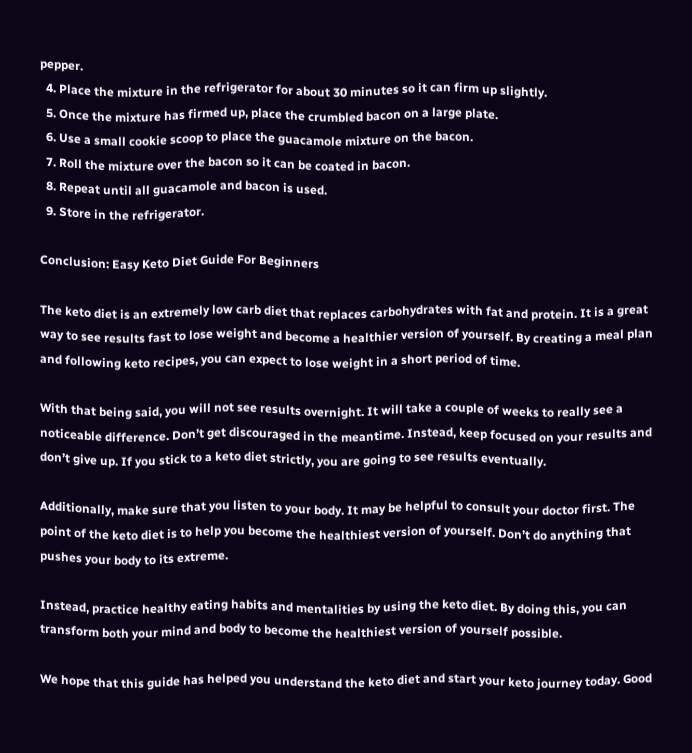pepper.
  4. Place the mixture in the refrigerator for about 30 minutes so it can firm up slightly.
  5. Once the mixture has firmed up, place the crumbled bacon on a large plate.
  6. Use a small cookie scoop to place the guacamole mixture on the bacon.
  7. Roll the mixture over the bacon so it can be coated in bacon.
  8. Repeat until all guacamole and bacon is used.
  9. Store in the refrigerator.

Conclusion: Easy Keto Diet Guide For Beginners

The keto diet is an extremely low carb diet that replaces carbohydrates with fat and protein. It is a great way to see results fast to lose weight and become a healthier version of yourself. By creating a meal plan and following keto recipes, you can expect to lose weight in a short period of time.

With that being said, you will not see results overnight. It will take a couple of weeks to really see a noticeable difference. Don’t get discouraged in the meantime. Instead, keep focused on your results and don’t give up. If you stick to a keto diet strictly, you are going to see results eventually.

Additionally, make sure that you listen to your body. It may be helpful to consult your doctor first. The point of the keto diet is to help you become the healthiest version of yourself. Don’t do anything that pushes your body to its extreme.

Instead, practice healthy eating habits and mentalities by using the keto diet. By doing this, you can transform both your mind and body to become the healthiest version of yourself possible.

We hope that this guide has helped you understand the keto diet and start your keto journey today. Good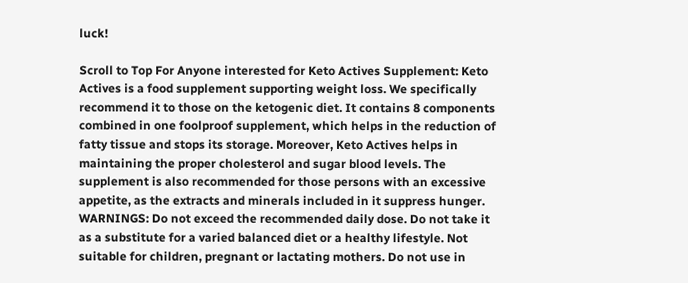luck!

Scroll to Top For Anyone interested for Keto Actives Supplement: Keto Actives is a food supplement supporting weight loss. We specifically recommend it to those on the ketogenic diet. It contains 8 components combined in one foolproof supplement, which helps in the reduction of fatty tissue and stops its storage. Moreover, Keto Actives helps in maintaining the proper cholesterol and sugar blood levels. The supplement is also recommended for those persons with an excessive appetite, as the extracts and minerals included in it suppress hunger. WARNINGS: Do not exceed the recommended daily dose. Do not take it as a substitute for a varied balanced diet or a healthy lifestyle. Not suitable for children, pregnant or lactating mothers. Do not use in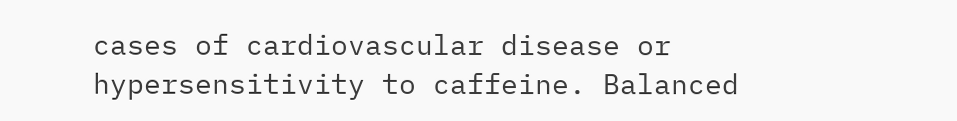cases of cardiovascular disease or hypersensitivity to caffeine. Balanced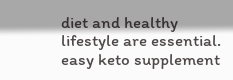diet and healthy lifestyle are essential. easy keto supplement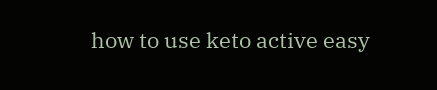how to use keto active easy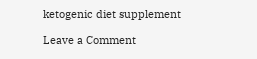ketogenic diet supplement

Leave a Comment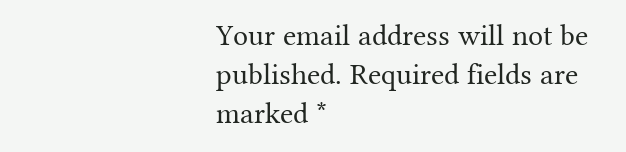Your email address will not be published. Required fields are marked *